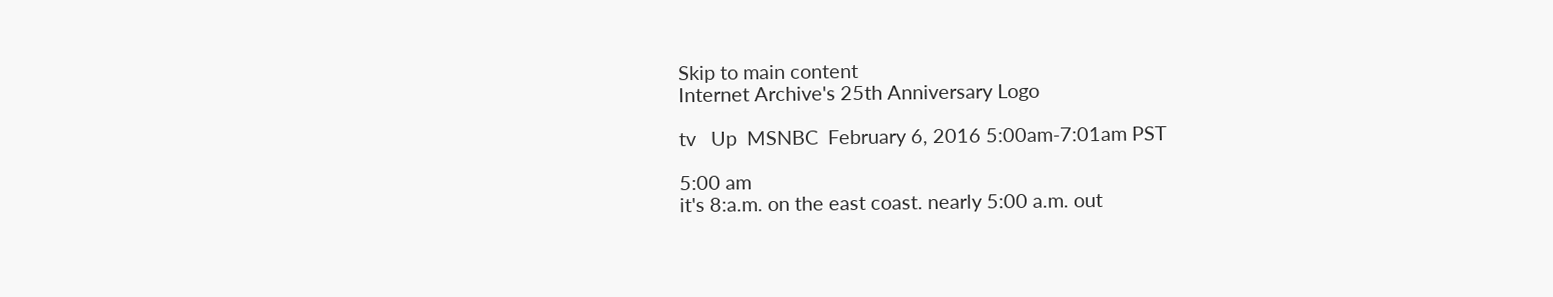Skip to main content
Internet Archive's 25th Anniversary Logo

tv   Up  MSNBC  February 6, 2016 5:00am-7:01am PST

5:00 am
it's 8:a.m. on the east coast. nearly 5:00 a.m. out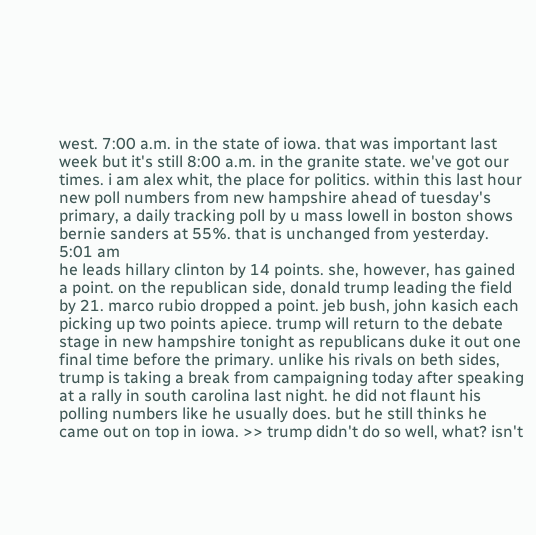west. 7:00 a.m. in the state of iowa. that was important last week but it's still 8:00 a.m. in the granite state. we've got our times. i am alex whit, the place for politics. within this last hour new poll numbers from new hampshire ahead of tuesday's primary, a daily tracking poll by u mass lowell in boston shows bernie sanders at 55%. that is unchanged from yesterday.
5:01 am
he leads hillary clinton by 14 points. she, however, has gained a point. on the republican side, donald trump leading the field by 21. marco rubio dropped a point. jeb bush, john kasich each picking up two points apiece. trump will return to the debate stage in new hampshire tonight as republicans duke it out one final time before the primary. unlike his rivals on beth sides, trump is taking a break from campaigning today after speaking at a rally in south carolina last night. he did not flaunt his polling numbers like he usually does. but he still thinks he came out on top in iowa. >> trump didn't do so well, what? isn't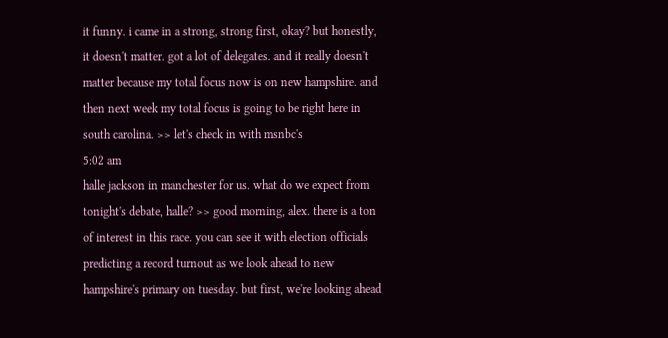it funny. i came in a strong, strong first, okay? but honestly, it doesn't matter. got a lot of delegates. and it really doesn't matter because my total focus now is on new hampshire. and then next week my total focus is going to be right here in south carolina. >> let's check in with msnbc's
5:02 am
halle jackson in manchester for us. what do we expect from tonight's debate, halle? >> good morning, alex. there is a ton of interest in this race. you can see it with election officials predicting a record turnout as we look ahead to new hampshire's primary on tuesday. but first, we're looking ahead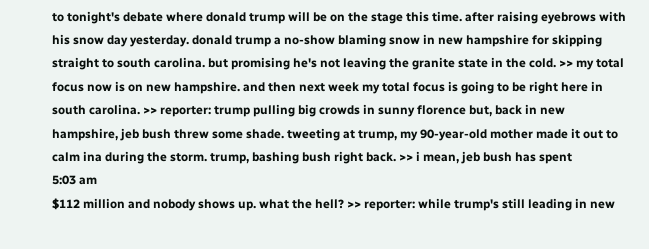to tonight's debate where donald trump will be on the stage this time. after raising eyebrows with his snow day yesterday. donald trump a no-show blaming snow in new hampshire for skipping straight to south carolina. but promising he's not leaving the granite state in the cold. >> my total focus now is on new hampshire. and then next week my total focus is going to be right here in south carolina. >> reporter: trump pulling big crowds in sunny florence but, back in new hampshire, jeb bush threw some shade. tweeting at trump, my 90-year-old mother made it out to calm ina during the storm. trump, bashing bush right back. >> i mean, jeb bush has spent
5:03 am
$112 million and nobody shows up. what the hell? >> reporter: while trump's still leading in new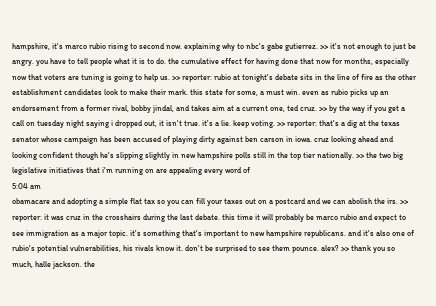hampshire, it's marco rubio rising to second now. explaining why to nbc's gabe gutierrez. >> it's not enough to just be angry. you have to tell people what it is to do. the cumulative effect for having done that now for months, especially now that voters are tuning is going to help us. >> reporter: rubio at tonight's debate sits in the line of fire as the other establishment candidates look to make their mark. this state for some, a must win. even as rubio picks up an endorsement from a former rival, bobby jindal, and takes aim at a current one, ted cruz. >> by the way if you get a call on tuesday night saying i dropped out, it isn't true. it's a lie. keep voting. >> reporter: that's a dig at the texas senator whose campaign has been accused of playing dirty against ben carson in iowa. cruz looking ahead and looking confident though he's slipping slightly in new hampshire polls still in the top tier nationally. >> the two big legislative initiatives that i'm running on are appealing every word of
5:04 am
obamacare and adopting a simple flat tax so you can fill your taxes out on a postcard and we can abolish the irs. >> reporter: it was cruz in the crosshairs during the last debate. this time it will probably be marco rubio and expect to see immigration as a major topic. it's something that's important to new hampshire republicans. and it's also one of rubio's potential vulnerabilities, his rivals know it. don't be surprised to see them pounce. alex? >> thank you so much, halle jackson. the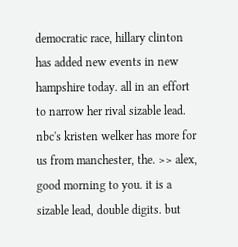democratic race, hillary clinton has added new events in new hampshire today. all in an effort to narrow her rival sizable lead. nbc's kristen welker has more for us from manchester, the. >> alex, good morning to you. it is a sizable lead, double digits. but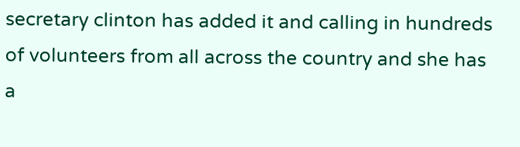secretary clinton has added it and calling in hundreds of volunteers from all across the country and she has a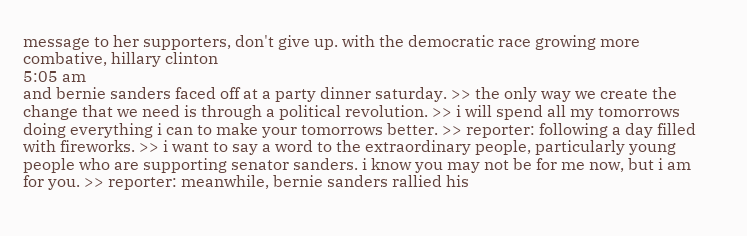message to her supporters, don't give up. with the democratic race growing more combative, hillary clinton
5:05 am
and bernie sanders faced off at a party dinner saturday. >> the only way we create the change that we need is through a political revolution. >> i will spend all my tomorrows doing everything i can to make your tomorrows better. >> reporter: following a day filled with fireworks. >> i want to say a word to the extraordinary people, particularly young people who are supporting senator sanders. i know you may not be for me now, but i am for you. >> reporter: meanwhile, bernie sanders rallied his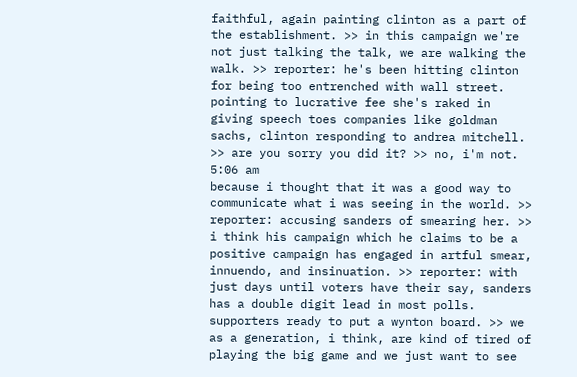faithful, again painting clinton as a part of the establishment. >> in this campaign we're not just talking the talk, we are walking the walk. >> reporter: he's been hitting clinton for being too entrenched with wall street. pointing to lucrative fee she's raked in giving speech toes companies like goldman sachs, clinton responding to andrea mitchell. >> are you sorry you did it? >> no, i'm not.
5:06 am
because i thought that it was a good way to communicate what i was seeing in the world. >> reporter: accusing sanders of smearing her. >> i think his campaign which he claims to be a positive campaign has engaged in artful smear, innuendo, and insinuation. >> reporter: with just days until voters have their say, sanders has a double digit lead in most polls. supporters ready to put a wynton board. >> we as a generation, i think, are kind of tired of playing the big game and we just want to see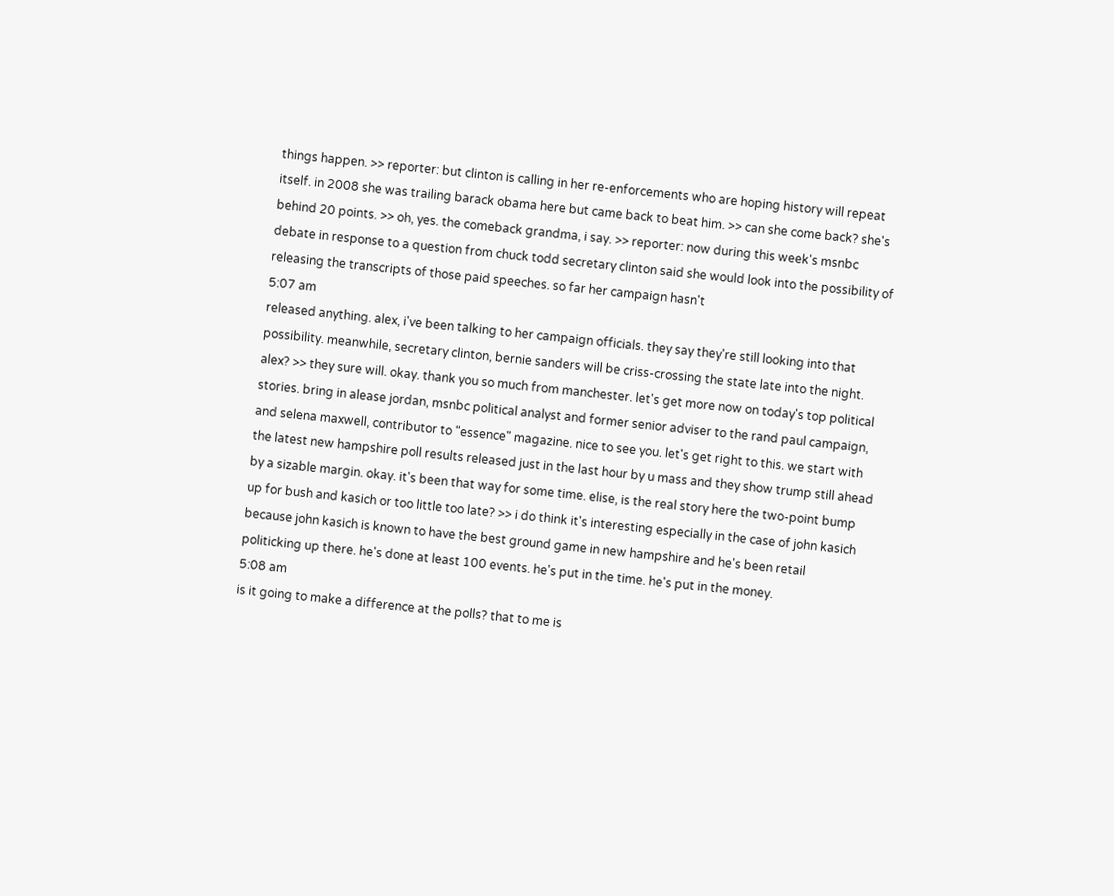things happen. >> reporter: but clinton is calling in her re-enforcements who are hoping history will repeat itself. in 2008 she was trailing barack obama here but came back to beat him. >> can she come back? she's behind 20 points. >> oh, yes. the comeback grandma, i say. >> reporter: now during this week's msnbc debate in response to a question from chuck todd secretary clinton said she would look into the possibility of releasing the transcripts of those paid speeches. so far her campaign hasn't
5:07 am
released anything. alex, i've been talking to her campaign officials. they say they're still looking into that possibility. meanwhile, secretary clinton, bernie sanders will be criss-crossing the state late into the night. alex? >> they sure will. okay. thank you so much from manchester. let's get more now on today's top political stories. bring in alease jordan, msnbc political analyst and former senior adviser to the rand paul campaign, and selena maxwell, contributor to "essence" magazine. nice to see you. let's get right to this. we start with the latest new hampshire poll results released just in the last hour by u mass and they show trump still ahead by a sizable margin. okay. it's been that way for some time. elise, is the real story here the two-point bump up for bush and kasich or too little too late? >> i do think it's interesting especially in the case of john kasich because john kasich is known to have the best ground game in new hampshire and he's been retail politicking up there. he's done at least 100 events. he's put in the time. he's put in the money.
5:08 am
is it going to make a difference at the polls? that to me is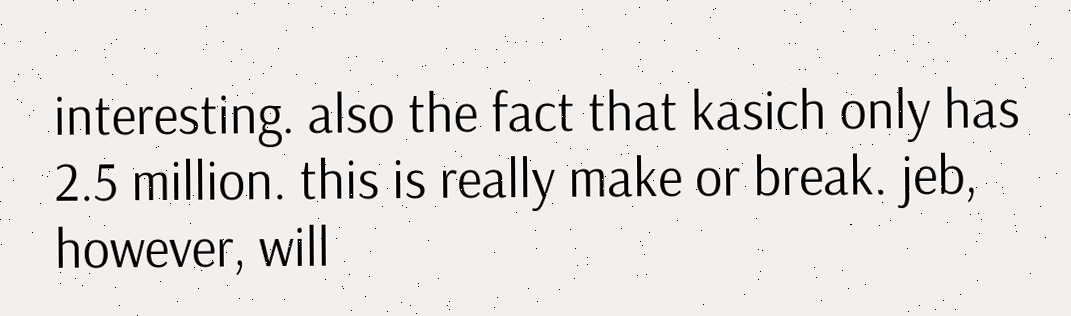interesting. also the fact that kasich only has 2.5 million. this is really make or break. jeb, however, will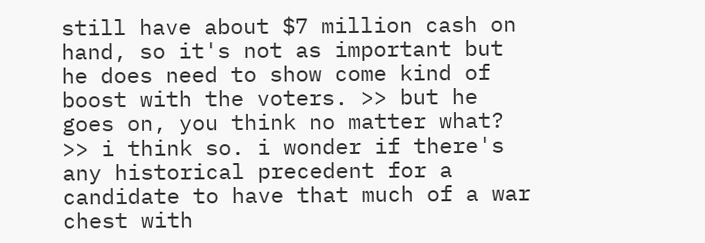still have about $7 million cash on hand, so it's not as important but he does need to show come kind of boost with the voters. >> but he goes on, you think no matter what? >> i think so. i wonder if there's any historical precedent for a candidate to have that much of a war chest with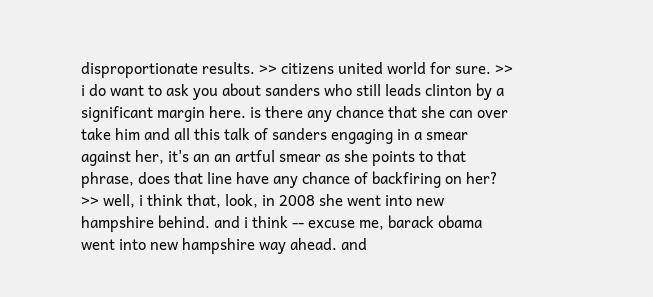disproportionate results. >> citizens united world for sure. >> i do want to ask you about sanders who still leads clinton by a significant margin here. is there any chance that she can over take him and all this talk of sanders engaging in a smear against her, it's an an artful smear as she points to that phrase, does that line have any chance of backfiring on her? >> well, i think that, look, in 2008 she went into new hampshire behind. and i think -- excuse me, barack obama went into new hampshire way ahead. and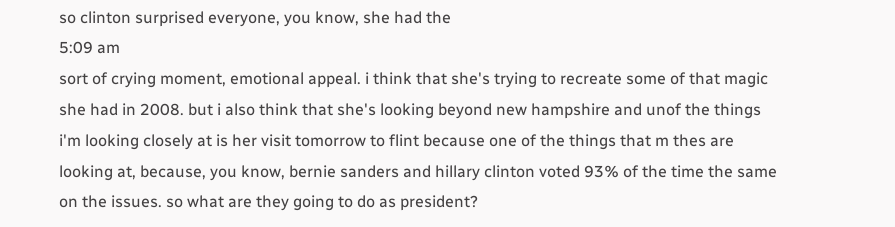so clinton surprised everyone, you know, she had the
5:09 am
sort of crying moment, emotional appeal. i think that she's trying to recreate some of that magic she had in 2008. but i also think that she's looking beyond new hampshire and unof the things i'm looking closely at is her visit tomorrow to flint because one of the things that m thes are looking at, because, you know, bernie sanders and hillary clinton voted 93% of the time the same on the issues. so what are they going to do as president?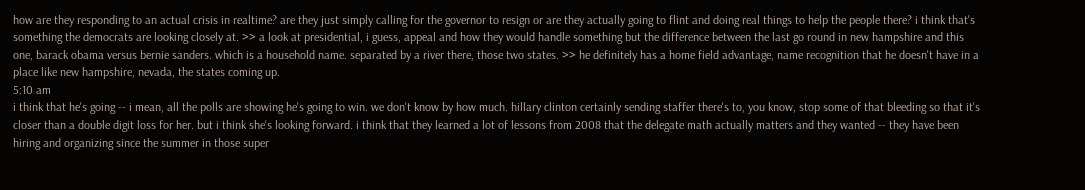how are they responding to an actual crisis in realtime? are they just simply calling for the governor to resign or are they actually going to flint and doing real things to help the people there? i think that's something the democrats are looking closely at. >> a look at presidential, i guess, appeal and how they would handle something but the difference between the last go round in new hampshire and this one, barack obama versus bernie sanders. which is a household name. separated by a river there, those two states. >> he definitely has a home field advantage, name recognition that he doesn't have in a place like new hampshire, nevada, the states coming up.
5:10 am
i think that he's going -- i mean, all the polls are showing he's going to win. we don't know by how much. hillary clinton certainly sending staffer there's to, you know, stop some of that bleeding so that it's closer than a double digit loss for her. but i think she's looking forward. i think that they learned a lot of lessons from 2008 that the delegate math actually matters and they wanted -- they have been hiring and organizing since the summer in those super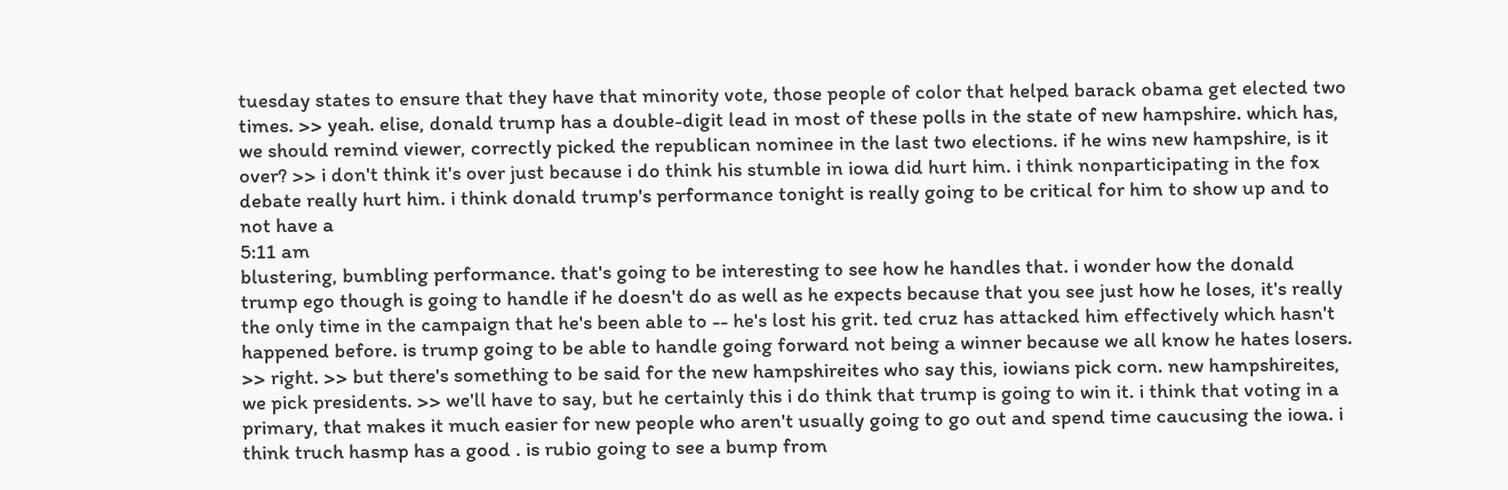tuesday states to ensure that they have that minority vote, those people of color that helped barack obama get elected two times. >> yeah. elise, donald trump has a double-digit lead in most of these polls in the state of new hampshire. which has, we should remind viewer, correctly picked the republican nominee in the last two elections. if he wins new hampshire, is it over? >> i don't think it's over just because i do think his stumble in iowa did hurt him. i think nonparticipating in the fox debate really hurt him. i think donald trump's performance tonight is really going to be critical for him to show up and to not have a
5:11 am
blustering, bumbling performance. that's going to be interesting to see how he handles that. i wonder how the donald trump ego though is going to handle if he doesn't do as well as he expects because that you see just how he loses, it's really the only time in the campaign that he's been able to -- he's lost his grit. ted cruz has attacked him effectively which hasn't happened before. is trump going to be able to handle going forward not being a winner because we all know he hates losers. >> right. >> but there's something to be said for the new hampshireites who say this, iowians pick corn. new hampshireites, we pick presidents. >> we'll have to say, but he certainly this i do think that trump is going to win it. i think that voting in a primary, that makes it much easier for new people who aren't usually going to go out and spend time caucusing the iowa. i think truch hasmp has a good . is rubio going to see a bump from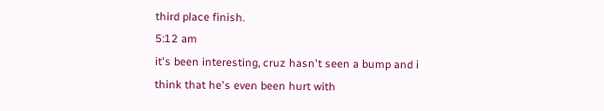third place finish.
5:12 am
it's been interesting, cruz hasn't seen a bump and i think that he's even been hurt with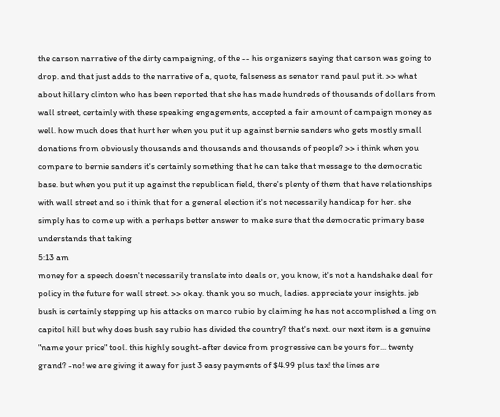the carson narrative of the dirty campaigning, of the -- his organizers saying that carson was going to drop. and that just adds to the narrative of a, quote, falseness as senator rand paul put it. >> what about hillary clinton who has been reported that she has made hundreds of thousands of dollars from wall street, certainly with these speaking engagements, accepted a fair amount of campaign money as well. how much does that hurt her when you put it up against bernie sanders who gets mostly small donations from obviously thousands and thousands and thousands of people? >> i think when you compare to bernie sanders it's certainly something that he can take that message to the democratic base. but when you put it up against the republican field, there's plenty of them that have relationships with wall street and so i think that for a general election it's not necessarily handicap for her. she simply has to come up with a perhaps better answer to make sure that the democratic primary base understands that taking
5:13 am
money for a speech doesn't necessarily translate into deals or, you know, it's not a handshake deal for policy in the future for wall street. >> okay. thank you so much, ladies. appreciate your insights. jeb bush is certainly stepping up his attacks on marco rubio by claiming he has not accomplished a ling on capitol hill but why does bush say rubio has divided the country? that's next. our next item is a genuine "name your price" tool. this highly sought-after device from progressive can be yours for... twenty grand? -no! we are giving it away for just 3 easy payments of $4.99 plus tax! the lines are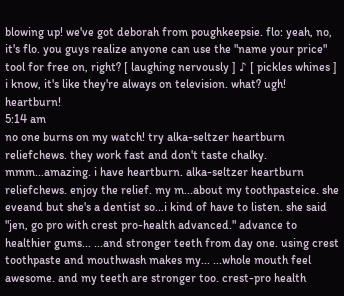blowing up! we've got deborah from poughkeepsie. flo: yeah, no, it's flo. you guys realize anyone can use the "name your price" tool for free on, right? [ laughing nervously ] ♪ [ pickles whines ] i know, it's like they're always on television. what? ugh! heartburn!
5:14 am
no one burns on my watch! try alka-seltzer heartburn reliefchews. they work fast and don't taste chalky. mmm...amazing. i have heartburn. alka-seltzer heartburn reliefchews. enjoy the relief. my m...about my toothpasteice. she eveand but she's a dentist so...i kind of have to listen. she said "jen, go pro with crest pro-health advanced." advance to healthier gums... ...and stronger teeth from day one. using crest toothpaste and mouthwash makes my... ...whole mouth feel awesome. and my teeth are stronger too. crest-pro health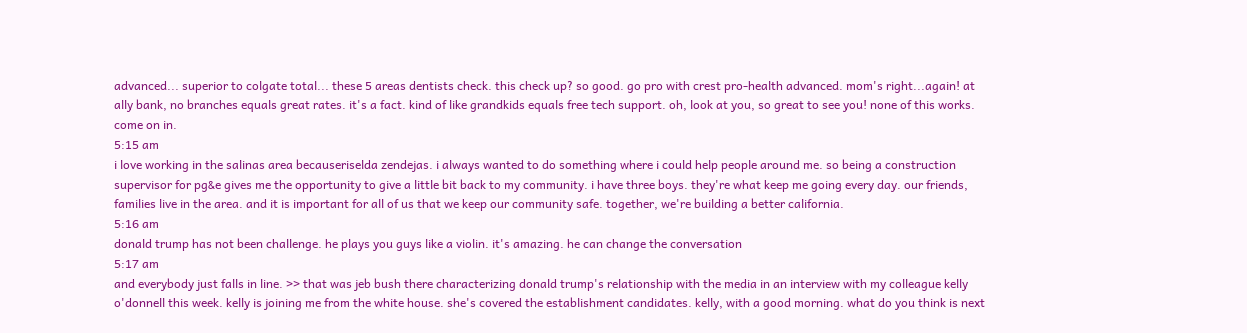advanced... superior to colgate total... these 5 areas dentists check. this check up? so good. go pro with crest pro-health advanced. mom's right...again! at ally bank, no branches equals great rates. it's a fact. kind of like grandkids equals free tech support. oh, look at you, so great to see you! none of this works. come on in.
5:15 am
i love working in the salinas area becauseriselda zendejas. i always wanted to do something where i could help people around me. so being a construction supervisor for pg&e gives me the opportunity to give a little bit back to my community. i have three boys. they're what keep me going every day. our friends, families live in the area. and it is important for all of us that we keep our community safe. together, we're building a better california.
5:16 am
donald trump has not been challenge. he plays you guys like a violin. it's amazing. he can change the conversation
5:17 am
and everybody just falls in line. >> that was jeb bush there characterizing donald trump's relationship with the media in an interview with my colleague kelly o'donnell this week. kelly is joining me from the white house. she's covered the establishment candidates. kelly, with a good morning. what do you think is next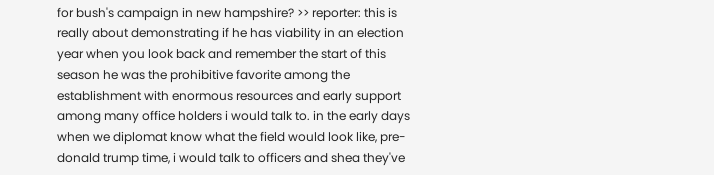for bush's campaign in new hampshire? >> reporter: this is really about demonstrating if he has viability in an election year when you look back and remember the start of this season he was the prohibitive favorite among the establishment with enormous resources and early support among many office holders i would talk to. in the early days when we diplomat know what the field would look like, pre-donald trump time, i would talk to officers and shea they've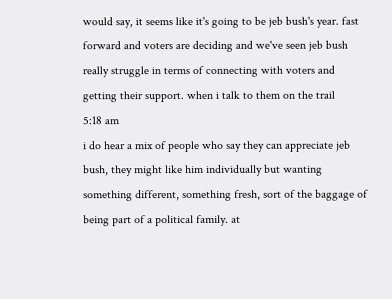would say, it seems like it's going to be jeb bush's year. fast forward and voters are deciding and we've seen jeb bush really struggle in terms of connecting with voters and getting their support. when i talk to them on the trail
5:18 am
i do hear a mix of people who say they can appreciate jeb bush, they might like him individually but wanting something different, something fresh, sort of the baggage of being part of a political family. at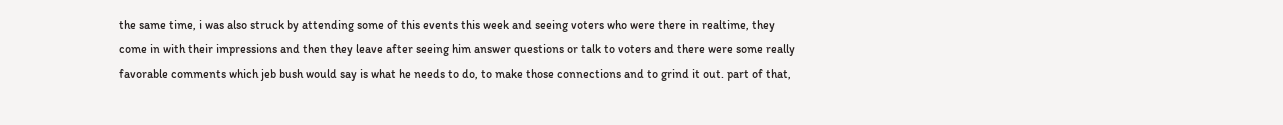the same time, i was also struck by attending some of this events this week and seeing voters who were there in realtime, they come in with their impressions and then they leave after seeing him answer questions or talk to voters and there were some really favorable comments which jeb bush would say is what he needs to do, to make those connections and to grind it out. part of that,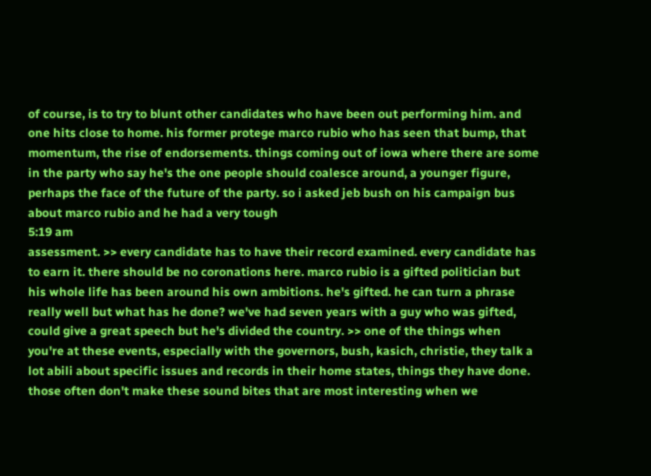of course, is to try to blunt other candidates who have been out performing him. and one hits close to home. his former protege marco rubio who has seen that bump, that momentum, the rise of endorsements. things coming out of iowa where there are some in the party who say he's the one people should coalesce around, a younger figure, perhaps the face of the future of the party. so i asked jeb bush on his campaign bus about marco rubio and he had a very tough
5:19 am
assessment. >> every candidate has to have their record examined. every candidate has to earn it. there should be no coronations here. marco rubio is a gifted politician but his whole life has been around his own ambitions. he's gifted. he can turn a phrase really well but what has he done? we've had seven years with a guy who was gifted, could give a great speech but he's divided the country. >> one of the things when you're at these events, especially with the governors, bush, kasich, christie, they talk a lot abili about specific issues and records in their home states, things they have done. those often don't make these sound bites that are most interesting when we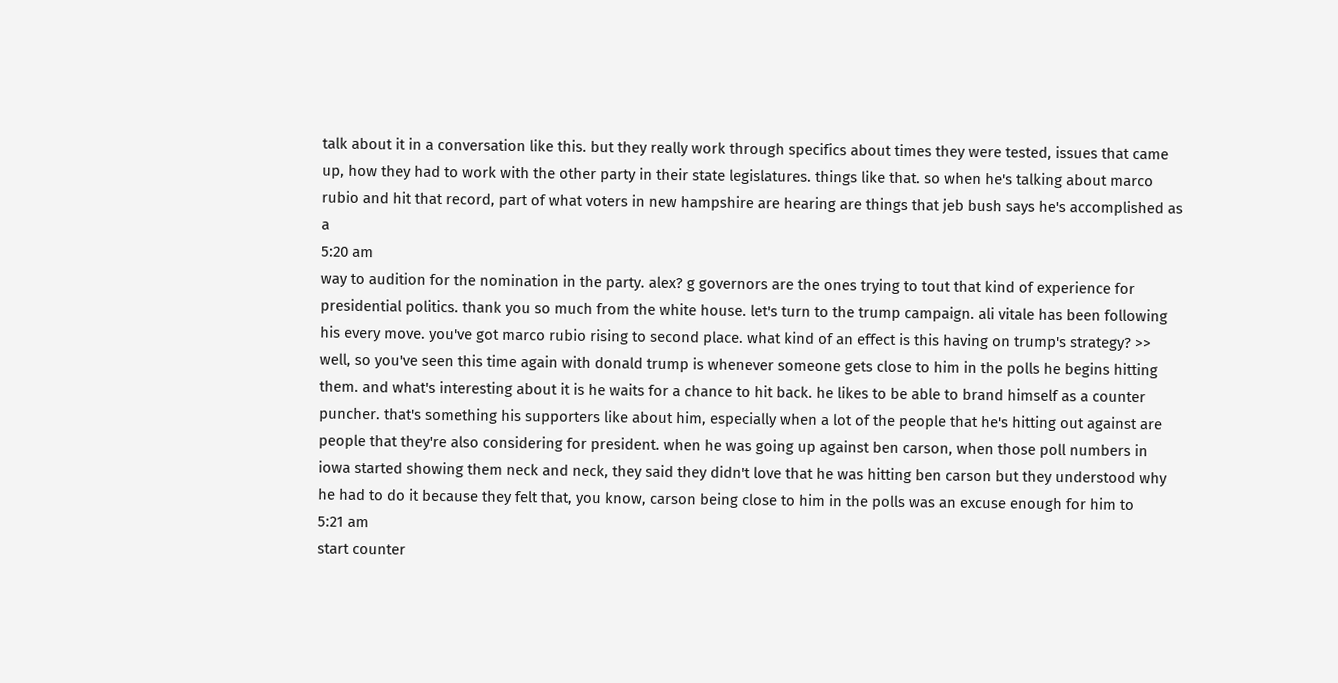talk about it in a conversation like this. but they really work through specifics about times they were tested, issues that came up, how they had to work with the other party in their state legislatures. things like that. so when he's talking about marco rubio and hit that record, part of what voters in new hampshire are hearing are things that jeb bush says he's accomplished as a
5:20 am
way to audition for the nomination in the party. alex? g governors are the ones trying to tout that kind of experience for presidential politics. thank you so much from the white house. let's turn to the trump campaign. ali vitale has been following his every move. you've got marco rubio rising to second place. what kind of an effect is this having on trump's strategy? >> well, so you've seen this time again with donald trump is whenever someone gets close to him in the polls he begins hitting them. and what's interesting about it is he waits for a chance to hit back. he likes to be able to brand himself as a counter puncher. that's something his supporters like about him, especially when a lot of the people that he's hitting out against are people that they're also considering for president. when he was going up against ben carson, when those poll numbers in iowa started showing them neck and neck, they said they didn't love that he was hitting ben carson but they understood why he had to do it because they felt that, you know, carson being close to him in the polls was an excuse enough for him to
5:21 am
start counter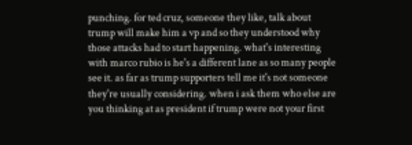punching. for ted cruz, someone they like, talk about trump will make him a vp and so they understood why those attacks had to start happening. what's interesting with marco rubio is he's a different lane as so many people see it. as far as trump supporters tell me it's not someone they're usually considering. when i ask them who else are you thinking at as president if trump were not your first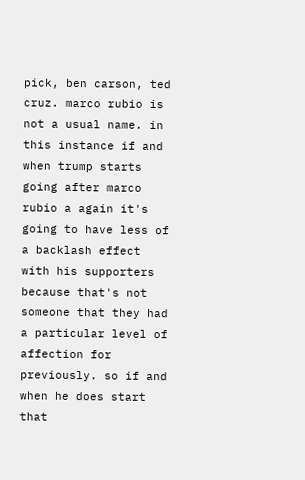pick, ben carson, ted cruz. marco rubio is not a usual name. in this instance if and when trump starts going after marco rubio a again it's going to have less of a backlash effect with his supporters because that's not someone that they had a particular level of affection for previously. so if and when he does start that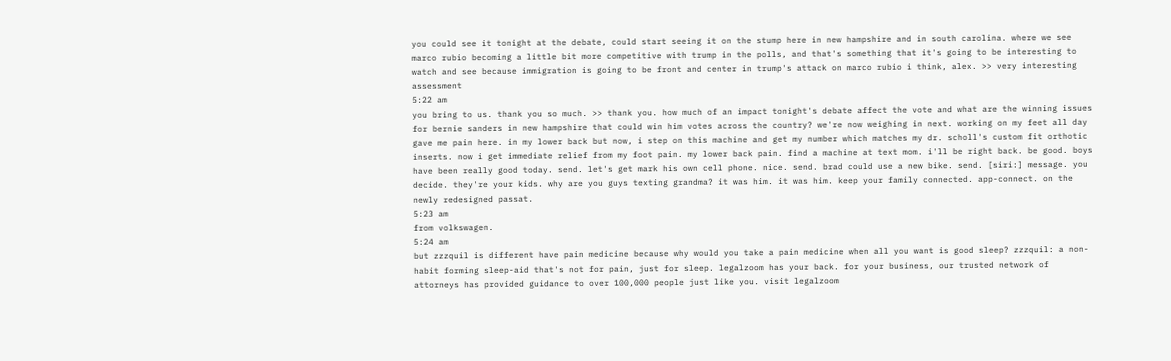you could see it tonight at the debate, could start seeing it on the stump here in new hampshire and in south carolina. where we see marco rubio becoming a little bit more competitive with trump in the polls, and that's something that it's going to be interesting to watch and see because immigration is going to be front and center in trump's attack on marco rubio i think, alex. >> very interesting assessment
5:22 am
you bring to us. thank you so much. >> thank you. how much of an impact tonight's debate affect the vote and what are the winning issues for bernie sanders in new hampshire that could win him votes across the country? we're now weighing in next. working on my feet all day gave me pain here. in my lower back but now, i step on this machine and get my number which matches my dr. scholl's custom fit orthotic inserts. now i get immediate relief from my foot pain. my lower back pain. find a machine at text mom. i'll be right back. be good. boys have been really good today. send. let's get mark his own cell phone. nice. send. brad could use a new bike. send. [siri:] message. you decide. they're your kids. why are you guys texting grandma? it was him. it was him. keep your family connected. app-connect. on the newly redesigned passat.
5:23 am
from volkswagen.
5:24 am
but zzzquil is different have pain medicine because why would you take a pain medicine when all you want is good sleep? zzzquil: a non-habit forming sleep-aid that's not for pain, just for sleep. legalzoom has your back. for your business, our trusted network of attorneys has provided guidance to over 100,000 people just like you. visit legalzoom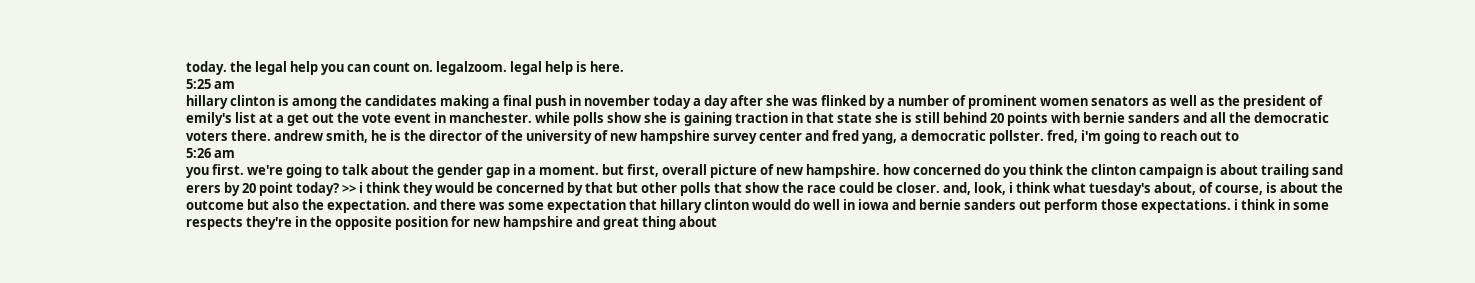today. the legal help you can count on. legalzoom. legal help is here.
5:25 am
hillary clinton is among the candidates making a final push in november today a day after she was flinked by a number of prominent women senators as well as the president of emily's list at a get out the vote event in manchester. while polls show she is gaining traction in that state she is still behind 20 points with bernie sanders and all the democratic voters there. andrew smith, he is the director of the university of new hampshire survey center and fred yang, a democratic pollster. fred, i'm going to reach out to
5:26 am
you first. we're going to talk about the gender gap in a moment. but first, overall picture of new hampshire. how concerned do you think the clinton campaign is about trailing sand erers by 20 point today? >> i think they would be concerned by that but other polls that show the race could be closer. and, look, i think what tuesday's about, of course, is about the outcome but also the expectation. and there was some expectation that hillary clinton would do well in iowa and bernie sanders out perform those expectations. i think in some respects they're in the opposite position for new hampshire and great thing about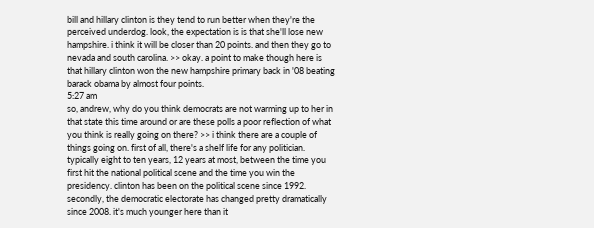bill and hillary clinton is they tend to run better when they're the perceived underdog. look, the expectation is is that she'll lose new hampshire. i think it will be closer than 20 points. and then they go to nevada and south carolina. >> okay. a point to make though here is that hillary clinton won the new hampshire primary back in '08 beating barack obama by almost four points.
5:27 am
so, andrew, why do you think democrats are not warming up to her in that state this time around or are these polls a poor reflection of what you think is really going on there? >> i think there are a couple of things going on. first of all, there's a shelf life for any politician. typically eight to ten years, 12 years at most, between the time you first hit the national political scene and the time you win the presidency. clinton has been on the political scene since 1992. secondly, the democratic electorate has changed pretty dramatically since 2008. it's much younger here than it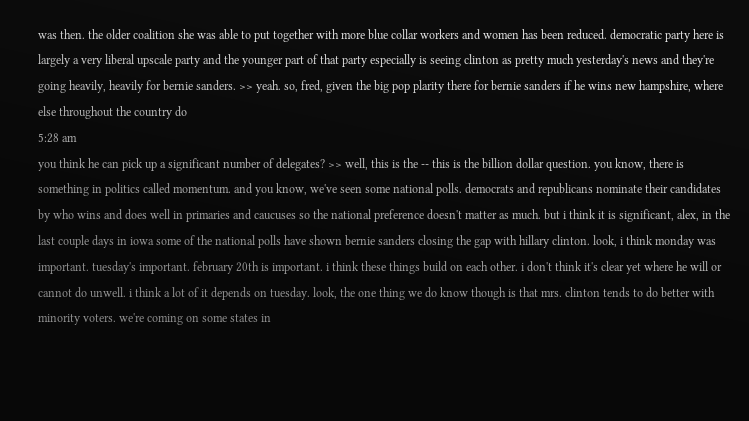was then. the older coalition she was able to put together with more blue collar workers and women has been reduced. democratic party here is largely a very liberal upscale party and the younger part of that party especially is seeing clinton as pretty much yesterday's news and they're going heavily, heavily for bernie sanders. >> yeah. so, fred, given the big pop plarity there for bernie sanders if he wins new hampshire, where else throughout the country do
5:28 am
you think he can pick up a significant number of delegates? >> well, this is the -- this is the billion dollar question. you know, there is something in politics called momentum. and you know, we've seen some national polls. democrats and republicans nominate their candidates by who wins and does well in primaries and caucuses so the national preference doesn't matter as much. but i think it is significant, alex, in the last couple days in iowa some of the national polls have shown bernie sanders closing the gap with hillary clinton. look, i think monday was important. tuesday's important. february 20th is important. i think these things build on each other. i don't think it's clear yet where he will or cannot do unwell. i think a lot of it depends on tuesday. look, the one thing we do know though is that mrs. clinton tends to do better with minority voters. we're coming on some states in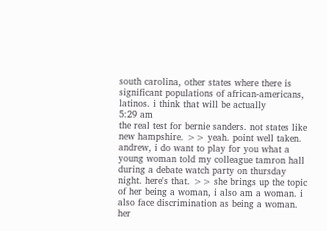south carolina, other states where there is significant populations of african-americans, latinos. i think that will be actually
5:29 am
the real test for bernie sanders. not states like new hampshire. >> yeah. point well taken. andrew, i do want to play for you what a young woman told my colleague tamron hall during a debate watch party on thursday night. here's that. >> she brings up the topic of her being a woman, i also am a woman. i also face discrimination as being a woman. her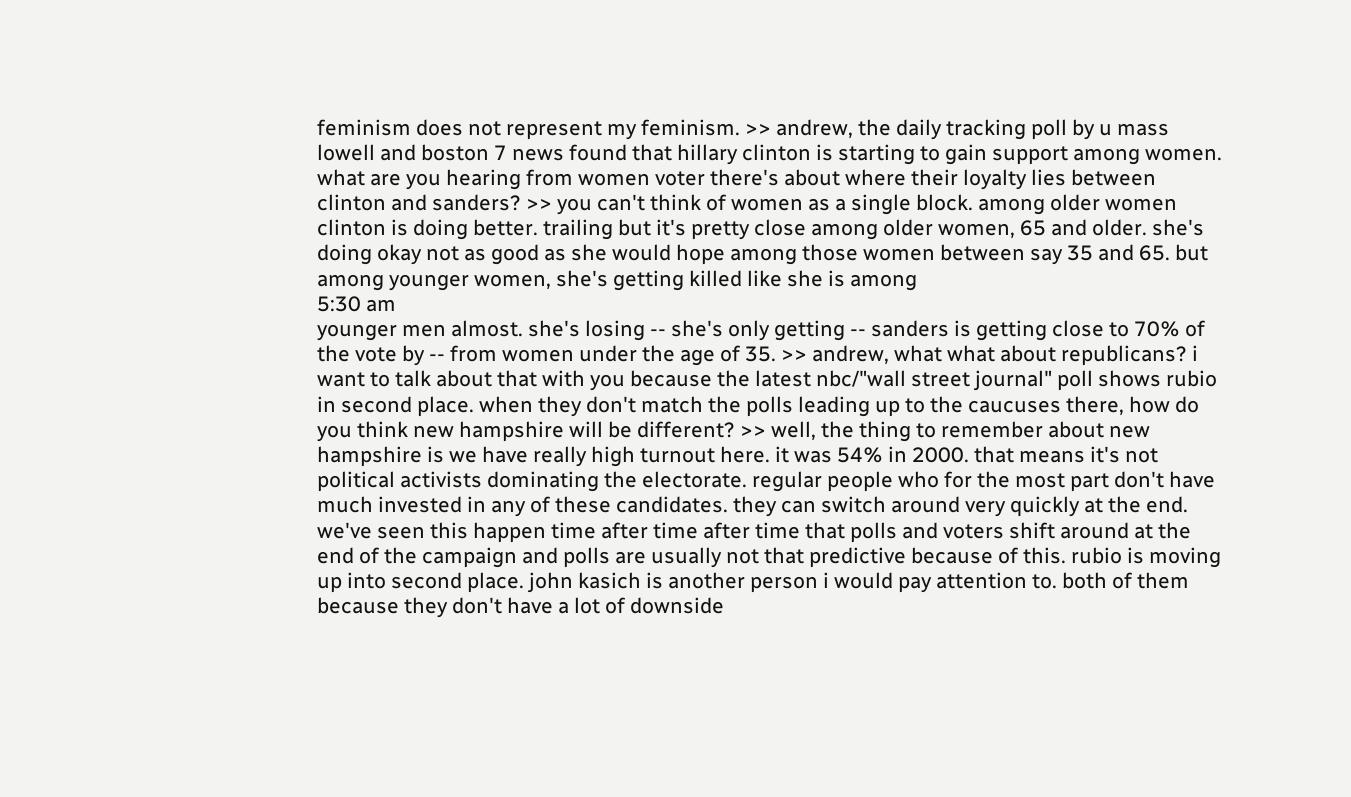feminism does not represent my feminism. >> andrew, the daily tracking poll by u mass lowell and boston 7 news found that hillary clinton is starting to gain support among women. what are you hearing from women voter there's about where their loyalty lies between clinton and sanders? >> you can't think of women as a single block. among older women clinton is doing better. trailing but it's pretty close among older women, 65 and older. she's doing okay not as good as she would hope among those women between say 35 and 65. but among younger women, she's getting killed like she is among
5:30 am
younger men almost. she's losing -- she's only getting -- sanders is getting close to 70% of the vote by -- from women under the age of 35. >> andrew, what what about republicans? i want to talk about that with you because the latest nbc/"wall street journal" poll shows rubio in second place. when they don't match the polls leading up to the caucuses there, how do you think new hampshire will be different? >> well, the thing to remember about new hampshire is we have really high turnout here. it was 54% in 2000. that means it's not political activists dominating the electorate. regular people who for the most part don't have much invested in any of these candidates. they can switch around very quickly at the end. we've seen this happen time after time after time that polls and voters shift around at the end of the campaign and polls are usually not that predictive because of this. rubio is moving up into second place. john kasich is another person i would pay attention to. both of them because they don't have a lot of downside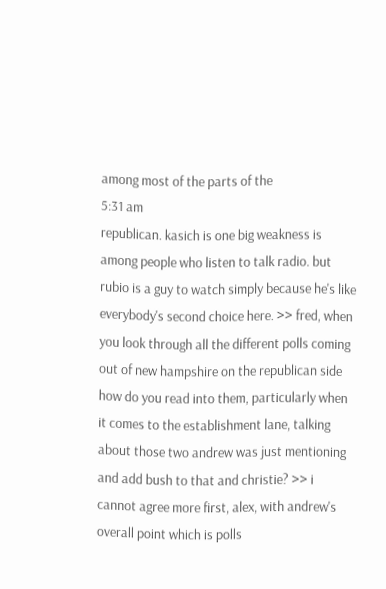among most of the parts of the
5:31 am
republican. kasich is one big weakness is among people who listen to talk radio. but rubio is a guy to watch simply because he's like everybody's second choice here. >> fred, when you look through all the different polls coming out of new hampshire on the republican side how do you read into them, particularly when it comes to the establishment lane, talking about those two andrew was just mentioning and add bush to that and christie? >> i cannot agree more first, alex, with andrew's overall point which is polls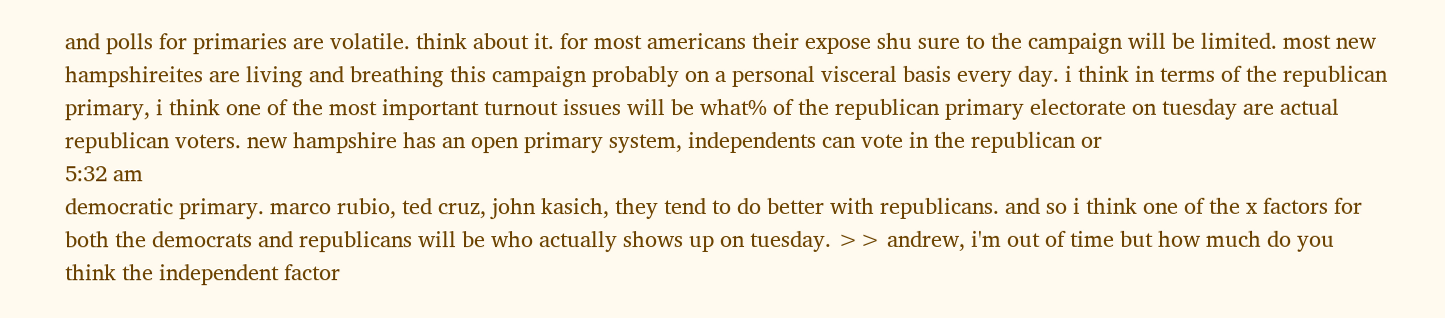and polls for primaries are volatile. think about it. for most americans their expose shu sure to the campaign will be limited. most new hampshireites are living and breathing this campaign probably on a personal visceral basis every day. i think in terms of the republican primary, i think one of the most important turnout issues will be what% of the republican primary electorate on tuesday are actual republican voters. new hampshire has an open primary system, independents can vote in the republican or
5:32 am
democratic primary. marco rubio, ted cruz, john kasich, they tend to do better with republicans. and so i think one of the x factors for both the democrats and republicans will be who actually shows up on tuesday. >> andrew, i'm out of time but how much do you think the independent factor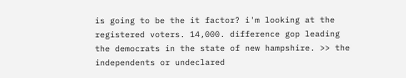is going to be the it factor? i'm looking at the registered voters. 14,000. difference gop leading the democrats in the state of new hampshire. >> the independents or undeclared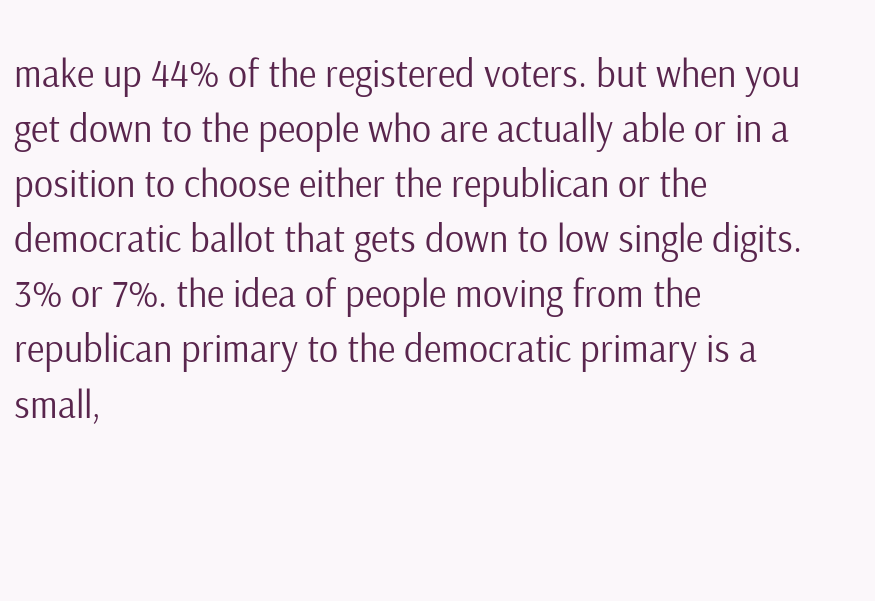make up 44% of the registered voters. but when you get down to the people who are actually able or in a position to choose either the republican or the democratic ballot that gets down to low single digits. 3% or 7%. the idea of people moving from the republican primary to the democratic primary is a small,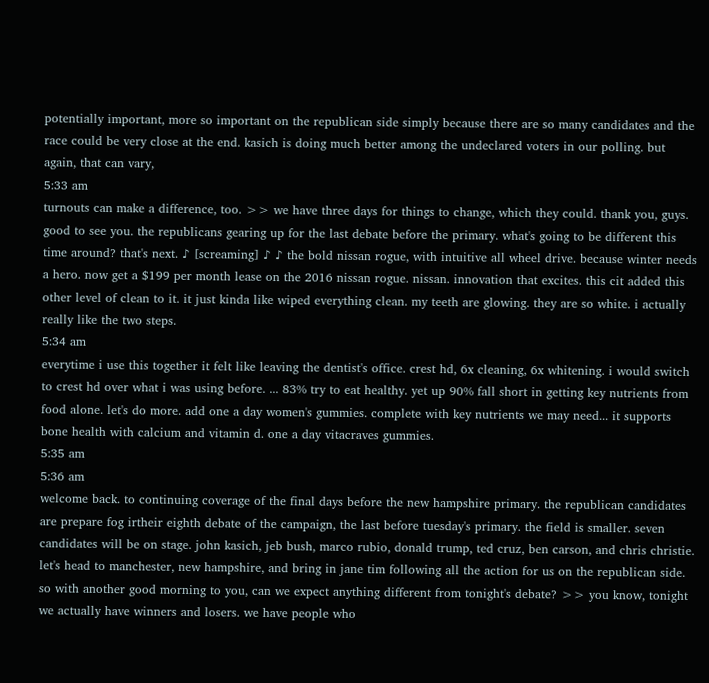potentially important, more so important on the republican side simply because there are so many candidates and the race could be very close at the end. kasich is doing much better among the undeclared voters in our polling. but again, that can vary,
5:33 am
turnouts can make a difference, too. >> we have three days for things to change, which they could. thank you, guys. good to see you. the republicans gearing up for the last debate before the primary. what's going to be different this time around? that's next. ♪ [screaming] ♪ ♪ the bold nissan rogue, with intuitive all wheel drive. because winter needs a hero. now get a $199 per month lease on the 2016 nissan rogue. nissan. innovation that excites. this cit added this other level of clean to it. it just kinda like wiped everything clean. my teeth are glowing. they are so white. i actually really like the two steps.
5:34 am
everytime i use this together it felt like leaving the dentist's office. crest hd, 6x cleaning, 6x whitening. i would switch to crest hd over what i was using before. ... 83% try to eat healthy. yet up 90% fall short in getting key nutrients from food alone. let's do more. add one a day women's gummies. complete with key nutrients we may need... it supports bone health with calcium and vitamin d. one a day vitacraves gummies.
5:35 am
5:36 am
welcome back. to continuing coverage of the final days before the new hampshire primary. the republican candidates are prepare fog irtheir eighth debate of the campaign, the last before tuesday's primary. the field is smaller. seven candidates will be on stage. john kasich, jeb bush, marco rubio, donald trump, ted cruz, ben carson, and chris christie. let's head to manchester, new hampshire, and bring in jane tim following all the action for us on the republican side. so with another good morning to you, can we expect anything different from tonight's debate? >> you know, tonight we actually have winners and losers. we have people who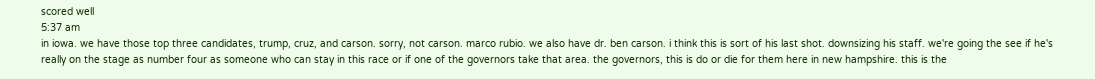scored well
5:37 am
in iowa. we have those top three candidates, trump, cruz, and carson. sorry, not carson. marco rubio. we also have dr. ben carson. i think this is sort of his last shot. downsizing his staff. we're going the see if he's really on the stage as number four as someone who can stay in this race or if one of the governors take that area. the governors, this is do or die for them here in new hampshire. this is the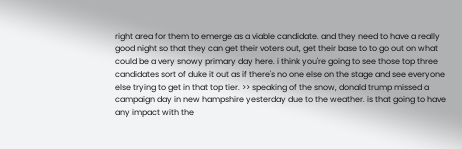right area for them to emerge as a viable candidate. and they need to have a really good night so that they can get their voters out, get their base to to go out on what could be a very snowy primary day here. i think you're going to see those top three candidates sort of duke it out as if there's no one else on the stage and see everyone else trying to get in that top tier. >> speaking of the snow, donald trump missed a campaign day in new hampshire yesterday due to the weather. is that going to have any impact with the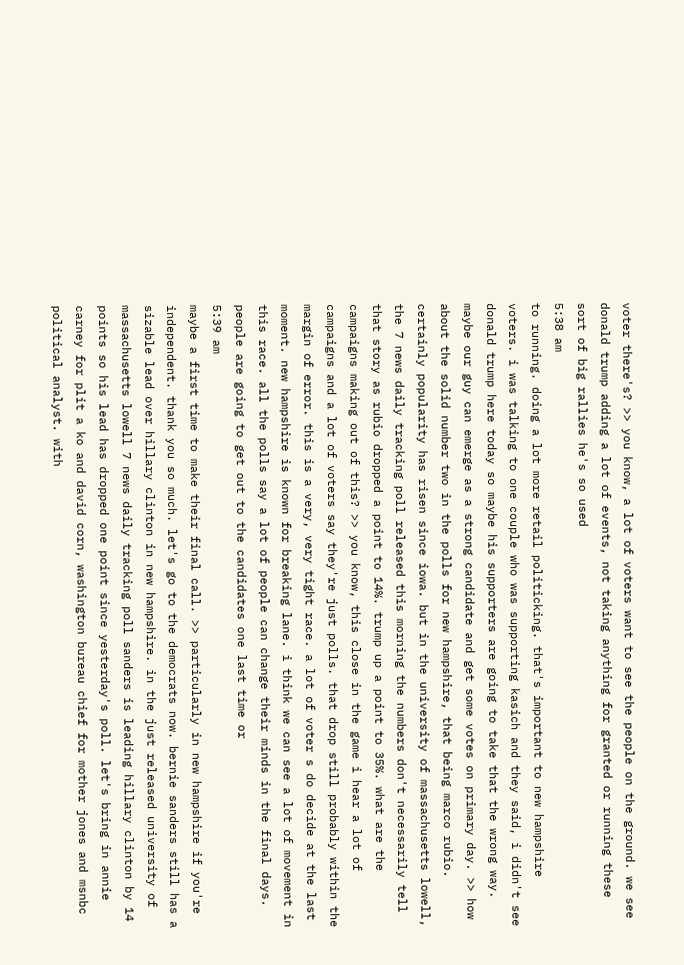voter there's? >> you know, a lot of voters want to see the people on the ground. we see donald trump adding a lot of events, not taking anything for granted or running these sort of big rallies he's so used
5:38 am
to running. doing a lot more retail politicking. that's important to new hampshire voters. i was talking to one couple who was supporting kasich and they said, i didn't see donald trump here today so maybe his supporters are going to take that the wrong way. maybe our guy can emerge as a strong candidate and get some votes on primary day. >> how about the solid number two in the polls for new hampshire, that being marco rubio. certainly popularity has risen since iowa. but in the university of massachusetts lowell, the 7 news daily tracking poll released this morning the numbers don't necessarily tell that story as rubio dropped a point to 14%. trump up a point to 35%. what are the campaigns making out of this? >> you know, this close in the game i hear a lot of campaigns and a lot of voters say they're just polls. that drop still probably within the margin of error. this is a very, very tight race. a lot of voter s do decide at the last moment. new hampshire is known for breaking lane. i think we can see a lot of movement in this race. all the polls say a lot of people can change their minds in the final days. people are going to get out to the candidates one last time or
5:39 am
maybe a first time to make their final call. >> particularly in new hampshire if you're independent. thank you so much. let's go to the democrats now. bernie sanders still has a sizable lead over hillary clinton in new hampshire. in the just released university of massachusetts lowell 7 news daily tracking poll sanders is leading hillary clinton by 14 points so his lead has dropped one point since yesterday's poll. let's bring in annie carney for plit a ko and david corn, washington bureau chief for mother jones and msnbc political analyst. with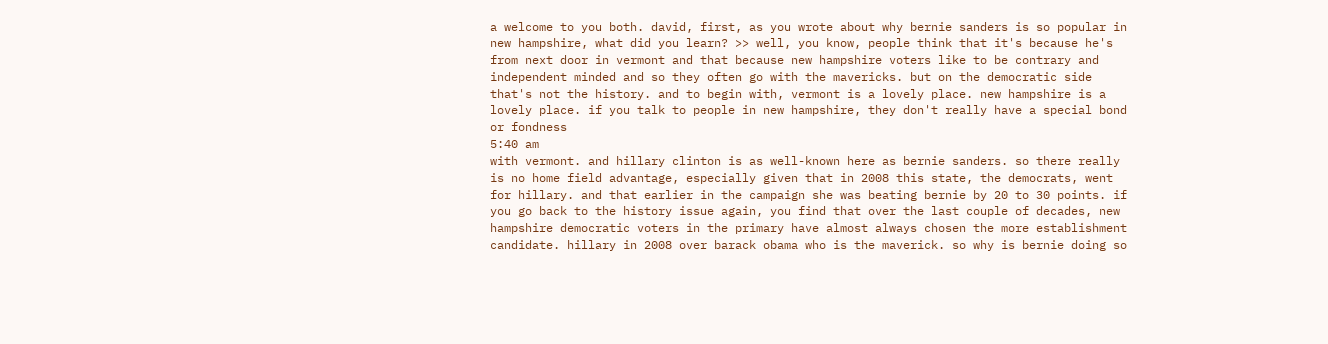a welcome to you both. david, first, as you wrote about why bernie sanders is so popular in new hampshire, what did you learn? >> well, you know, people think that it's because he's from next door in vermont and that because new hampshire voters like to be contrary and independent minded and so they often go with the mavericks. but on the democratic side that's not the history. and to begin with, vermont is a lovely place. new hampshire is a lovely place. if you talk to people in new hampshire, they don't really have a special bond or fondness
5:40 am
with vermont. and hillary clinton is as well-known here as bernie sanders. so there really is no home field advantage, especially given that in 2008 this state, the democrats, went for hillary. and that earlier in the campaign she was beating bernie by 20 to 30 points. if you go back to the history issue again, you find that over the last couple of decades, new hampshire democratic voters in the primary have almost always chosen the more establishment candidate. hillary in 2008 over barack obama who is the maverick. so why is bernie doing so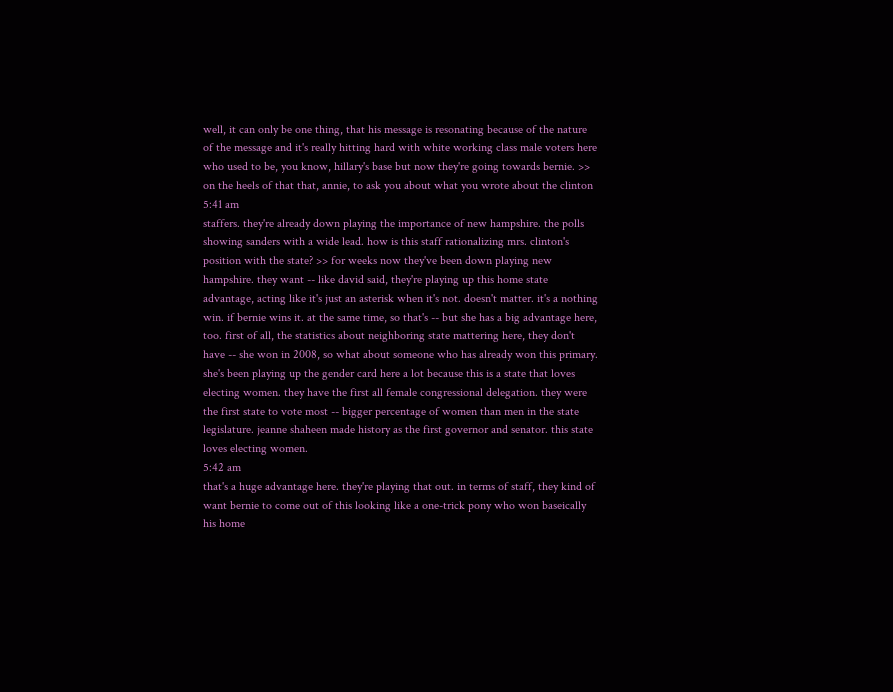well, it can only be one thing, that his message is resonating because of the nature of the message and it's really hitting hard with white working class male voters here who used to be, you know, hillary's base but now they're going towards bernie. >> on the heels of that that, annie, to ask you about what you wrote about the clinton
5:41 am
staffers. they're already down playing the importance of new hampshire. the polls showing sanders with a wide lead. how is this staff rationalizing mrs. clinton's position with the state? >> for weeks now they've been down playing new hampshire. they want -- like david said, they're playing up this home state advantage, acting like it's just an asterisk when it's not. doesn't matter. it's a nothing win. if bernie wins it. at the same time, so that's -- but she has a big advantage here, too. first of all, the statistics about neighboring state mattering here, they don't have -- she won in 2008, so what about someone who has already won this primary. she's been playing up the gender card here a lot because this is a state that loves electing women. they have the first all female congressional delegation. they were the first state to vote most -- bigger percentage of women than men in the state legislature. jeanne shaheen made history as the first governor and senator. this state loves electing women.
5:42 am
that's a huge advantage here. they're playing that out. in terms of staff, they kind of want bernie to come out of this looking like a one-trick pony who won baseically his home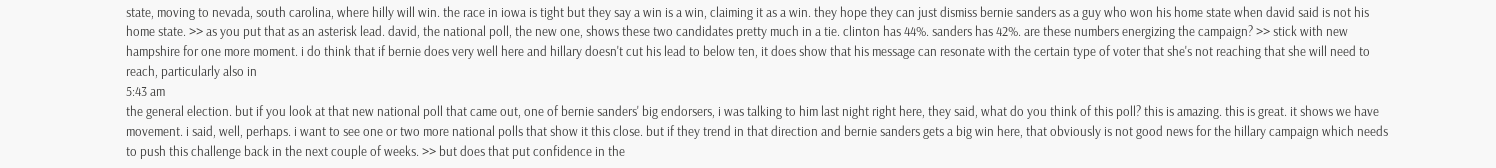state, moving to nevada, south carolina, where hilly will win. the race in iowa is tight but they say a win is a win, claiming it as a win. they hope they can just dismiss bernie sanders as a guy who won his home state when david said is not his home state. >> as you put that as an asterisk lead. david, the national poll, the new one, shows these two candidates pretty much in a tie. clinton has 44%. sanders has 42%. are these numbers energizing the campaign? >> stick with new hampshire for one more moment. i do think that if bernie does very well here and hillary doesn't cut his lead to below ten, it does show that his message can resonate with the certain type of voter that she's not reaching that she will need to reach, particularly also in
5:43 am
the general election. but if you look at that new national poll that came out, one of bernie sanders' big endorsers, i was talking to him last night right here, they said, what do you think of this poll? this is amazing. this is great. it shows we have movement. i said, well, perhaps. i want to see one or two more national polls that show it this close. but if they trend in that direction and bernie sanders gets a big win here, that obviously is not good news for the hillary campaign which needs to push this challenge back in the next couple of weeks. >> but does that put confidence in the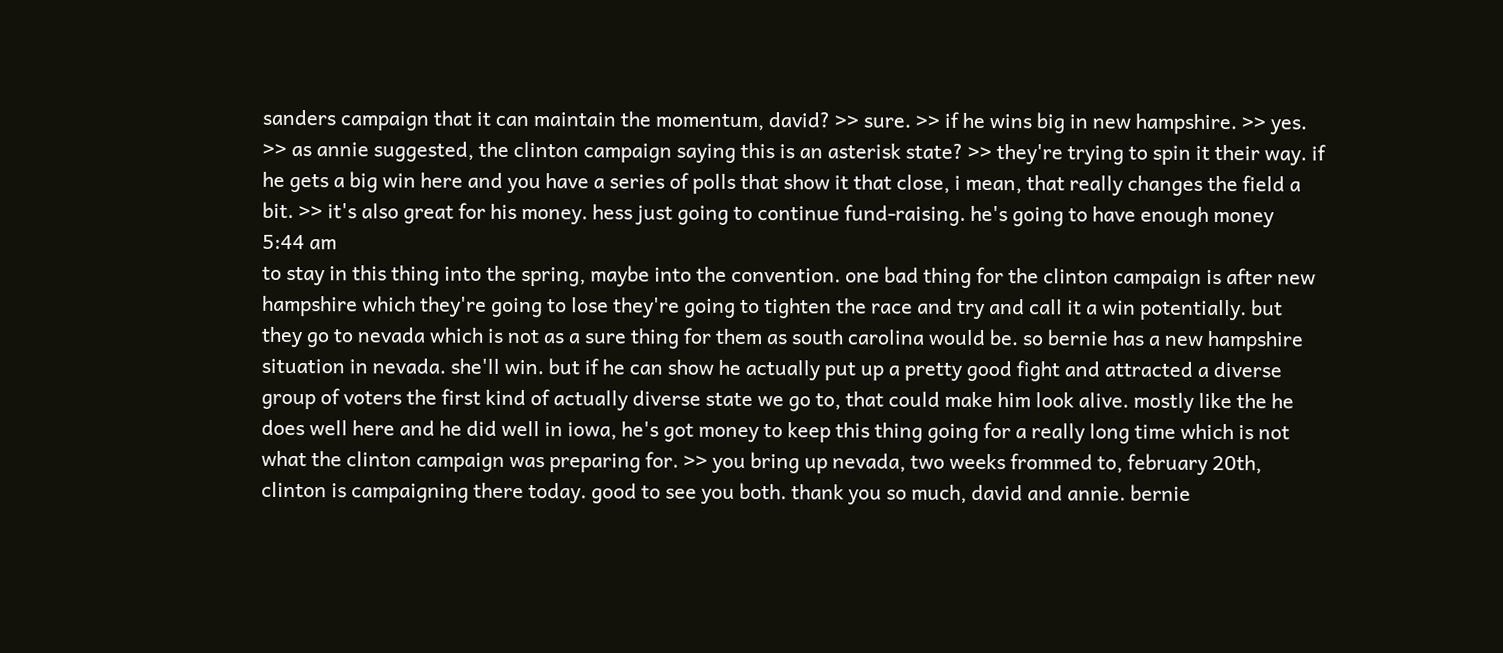sanders campaign that it can maintain the momentum, david? >> sure. >> if he wins big in new hampshire. >> yes. >> as annie suggested, the clinton campaign saying this is an asterisk state? >> they're trying to spin it their way. if he gets a big win here and you have a series of polls that show it that close, i mean, that really changes the field a bit. >> it's also great for his money. hess just going to continue fund-raising. he's going to have enough money
5:44 am
to stay in this thing into the spring, maybe into the convention. one bad thing for the clinton campaign is after new hampshire which they're going to lose they're going to tighten the race and try and call it a win potentially. but they go to nevada which is not as a sure thing for them as south carolina would be. so bernie has a new hampshire situation in nevada. she'll win. but if he can show he actually put up a pretty good fight and attracted a diverse group of voters the first kind of actually diverse state we go to, that could make him look alive. mostly like the he does well here and he did well in iowa, he's got money to keep this thing going for a really long time which is not what the clinton campaign was preparing for. >> you bring up nevada, two weeks frommed to, february 20th, clinton is campaigning there today. good to see you both. thank you so much, david and annie. bernie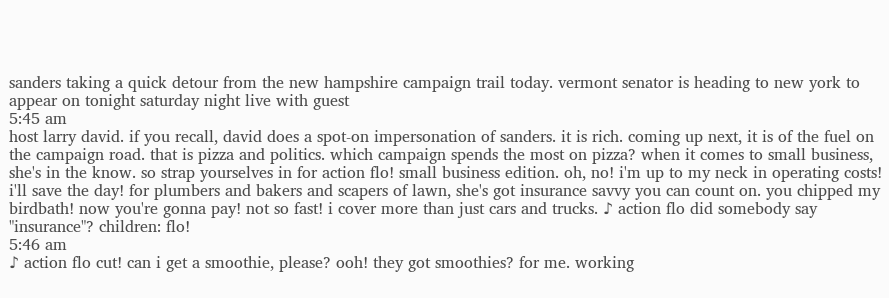sanders taking a quick detour from the new hampshire campaign trail today. vermont senator is heading to new york to appear on tonight saturday night live with guest
5:45 am
host larry david. if you recall, david does a spot-on impersonation of sanders. it is rich. coming up next, it is of the fuel on the campaign road. that is pizza and politics. which campaign spends the most on pizza? when it comes to small business, she's in the know. so strap yourselves in for action flo! small business edition. oh, no! i'm up to my neck in operating costs! i'll save the day! for plumbers and bakers and scapers of lawn, she's got insurance savvy you can count on. you chipped my birdbath! now you're gonna pay! not so fast! i cover more than just cars and trucks. ♪ action flo did somebody say "insurance"? children: flo!
5:46 am
♪ action flo cut! can i get a smoothie, please? ooh! they got smoothies? for me. working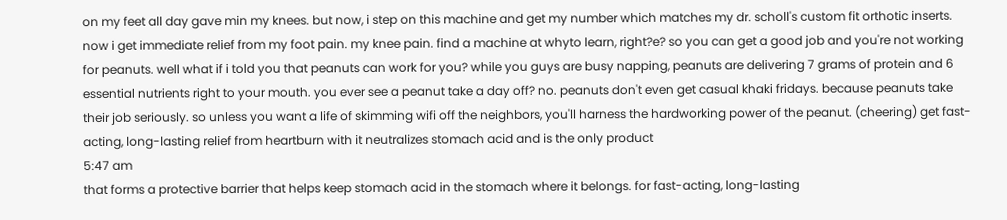on my feet all day gave min my knees. but now, i step on this machine and get my number which matches my dr. scholl's custom fit orthotic inserts. now i get immediate relief from my foot pain. my knee pain. find a machine at whyto learn, right?e? so you can get a good job and you're not working for peanuts. well what if i told you that peanuts can work for you? while you guys are busy napping, peanuts are delivering 7 grams of protein and 6 essential nutrients right to your mouth. you ever see a peanut take a day off? no. peanuts don't even get casual khaki fridays. because peanuts take their job seriously. so unless you want a life of skimming wifi off the neighbors, you'll harness the hardworking power of the peanut. (cheering) get fast-acting, long-lasting relief from heartburn with it neutralizes stomach acid and is the only product
5:47 am
that forms a protective barrier that helps keep stomach acid in the stomach where it belongs. for fast-acting, long-lasting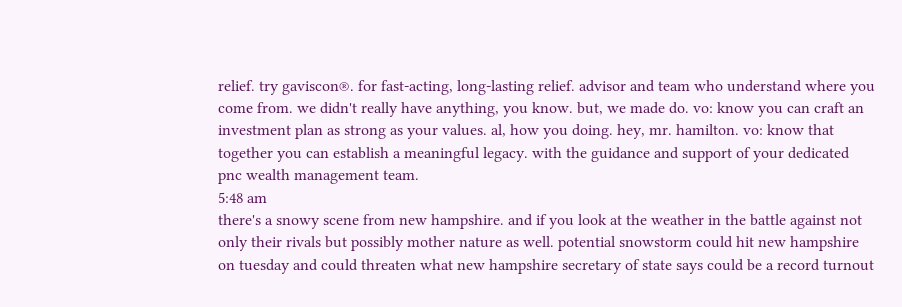relief. try gaviscon®. for fast-acting, long-lasting relief. advisor and team who understand where you come from. we didn't really have anything, you know. but, we made do. vo: know you can craft an investment plan as strong as your values. al, how you doing. hey, mr. hamilton. vo: know that together you can establish a meaningful legacy. with the guidance and support of your dedicated pnc wealth management team.
5:48 am
there's a snowy scene from new hampshire. and if you look at the weather in the battle against not only their rivals but possibly mother nature as well. potential snowstorm could hit new hampshire on tuesday and could threaten what new hampshire secretary of state says could be a record turnout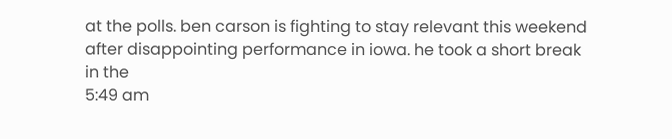at the polls. ben carson is fighting to stay relevant this weekend after disappointing performance in iowa. he took a short break in the
5:49 am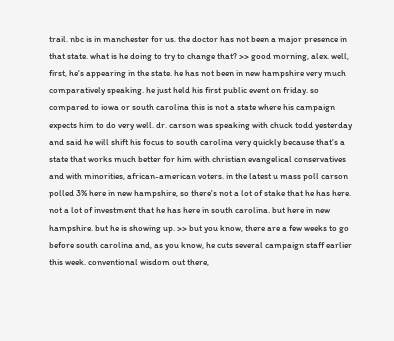trail. nbc is in manchester for us. the doctor has not been a major presence in that state. what is he doing to try to change that? >> good morning, alex. well, first, he's appearing in the state. he has not been in new hampshire very much comparatively speaking. he just held his first public event on friday. so compared to iowa or south carolina this is not a state where his campaign expects him to do very well. dr. carson was speaking with chuck todd yesterday and said he will shift his focus to south carolina very quickly because that's a state that works much better for him with christian evangelical conservatives and with minorities, african-american voters. in the latest u mass poll carson polled 3% here in new hampshire, so there's not a lot of stake that he has here. not a lot of investment that he has here in south carolina. but here in new hampshire. but he is showing up. >> but you know, there are a few weeks to go before south carolina and, as you know, he cuts several campaign staff earlier this week. conventional wisdom out there,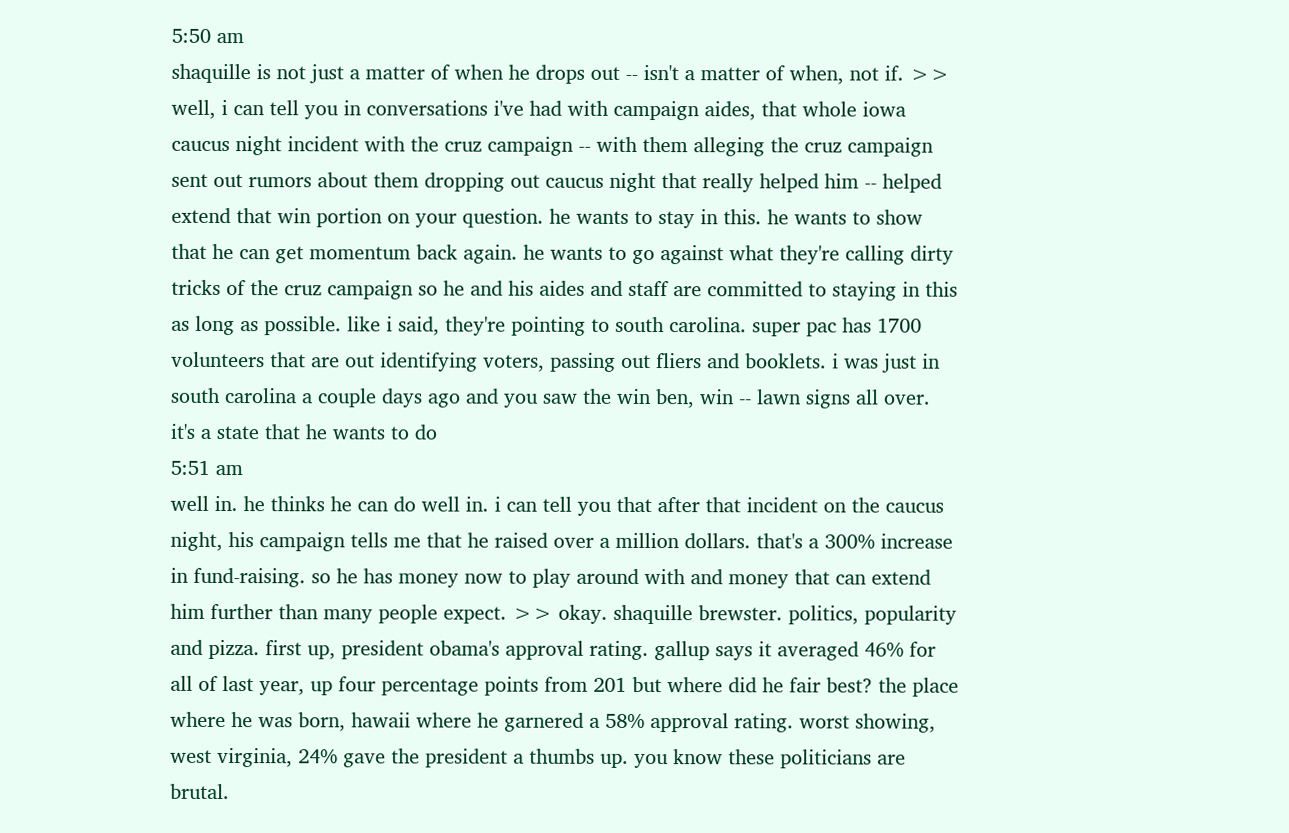5:50 am
shaquille is not just a matter of when he drops out -- isn't a matter of when, not if. >> well, i can tell you in conversations i've had with campaign aides, that whole iowa caucus night incident with the cruz campaign -- with them alleging the cruz campaign sent out rumors about them dropping out caucus night that really helped him -- helped extend that win portion on your question. he wants to stay in this. he wants to show that he can get momentum back again. he wants to go against what they're calling dirty tricks of the cruz campaign so he and his aides and staff are committed to staying in this as long as possible. like i said, they're pointing to south carolina. super pac has 1700 volunteers that are out identifying voters, passing out fliers and booklets. i was just in south carolina a couple days ago and you saw the win ben, win -- lawn signs all over. it's a state that he wants to do
5:51 am
well in. he thinks he can do well in. i can tell you that after that incident on the caucus night, his campaign tells me that he raised over a million dollars. that's a 300% increase in fund-raising. so he has money now to play around with and money that can extend him further than many people expect. >> okay. shaquille brewster. politics, popularity and pizza. first up, president obama's approval rating. gallup says it averaged 46% for all of last year, up four percentage points from 201 but where did he fair best? the place where he was born, hawaii where he garnered a 58% approval rating. worst showing, west virginia, 24% gave the president a thumbs up. you know these politicians are brutal.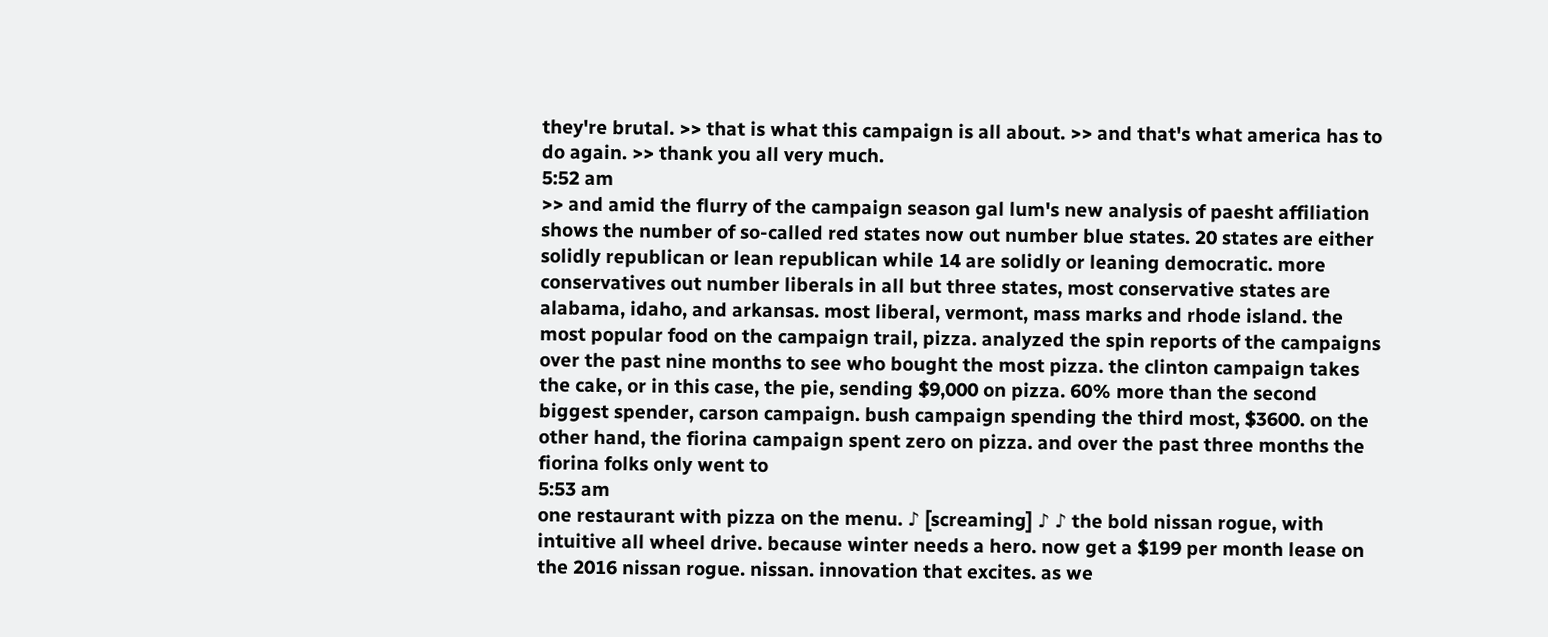they're brutal. >> that is what this campaign is all about. >> and that's what america has to do again. >> thank you all very much.
5:52 am
>> and amid the flurry of the campaign season gal lum's new analysis of paesht affiliation shows the number of so-called red states now out number blue states. 20 states are either solidly republican or lean republican while 14 are solidly or leaning democratic. more conservatives out number liberals in all but three states, most conservative states are alabama, idaho, and arkansas. most liberal, vermont, mass marks and rhode island. the most popular food on the campaign trail, pizza. analyzed the spin reports of the campaigns over the past nine months to see who bought the most pizza. the clinton campaign takes the cake, or in this case, the pie, sending $9,000 on pizza. 60% more than the second biggest spender, carson campaign. bush campaign spending the third most, $3600. on the other hand, the fiorina campaign spent zero on pizza. and over the past three months the fiorina folks only went to
5:53 am
one restaurant with pizza on the menu. ♪ [screaming] ♪ ♪ the bold nissan rogue, with intuitive all wheel drive. because winter needs a hero. now get a $199 per month lease on the 2016 nissan rogue. nissan. innovation that excites. as we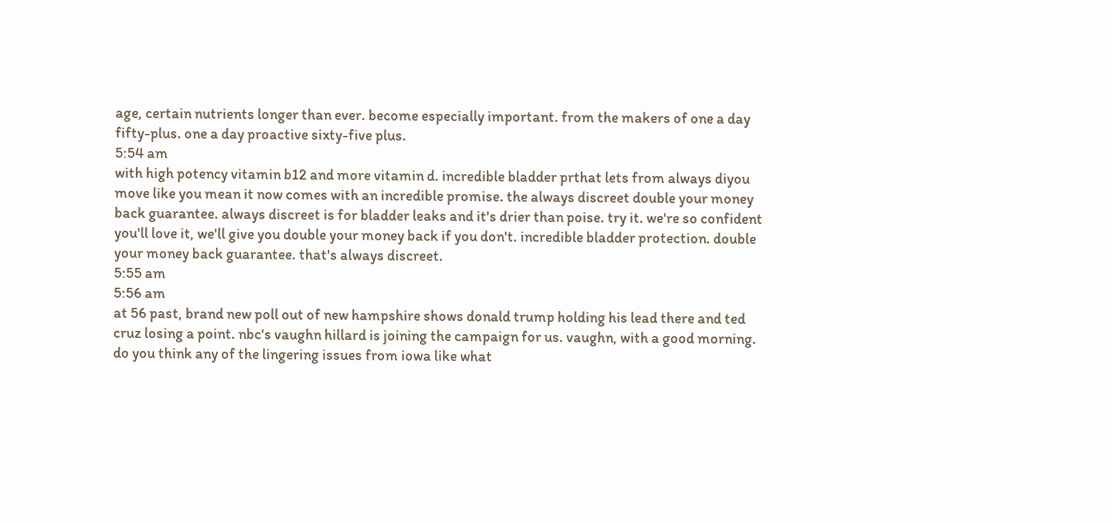age, certain nutrients longer than ever. become especially important. from the makers of one a day fifty-plus. one a day proactive sixty-five plus.
5:54 am
with high potency vitamin b12 and more vitamin d. incredible bladder prthat lets from always diyou move like you mean it now comes with an incredible promise. the always discreet double your money back guarantee. always discreet is for bladder leaks and it's drier than poise. try it. we're so confident you'll love it, we'll give you double your money back if you don't. incredible bladder protection. double your money back guarantee. that's always discreet.
5:55 am
5:56 am
at 56 past, brand new poll out of new hampshire shows donald trump holding his lead there and ted cruz losing a point. nbc's vaughn hillard is joining the campaign for us. vaughn, with a good morning. do you think any of the lingering issues from iowa like what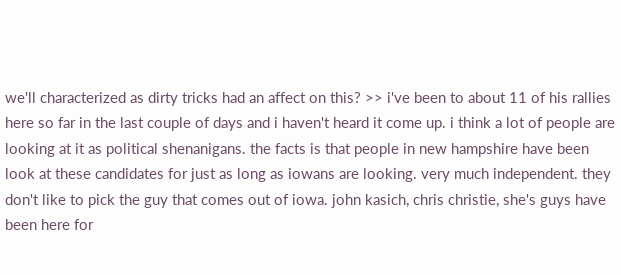we'll characterized as dirty tricks had an affect on this? >> i've been to about 11 of his rallies here so far in the last couple of days and i haven't heard it come up. i think a lot of people are looking at it as political shenanigans. the facts is that people in new hampshire have been look at these candidates for just as long as iowans are looking. very much independent. they don't like to pick the guy that comes out of iowa. john kasich, chris christie, she's guys have been here for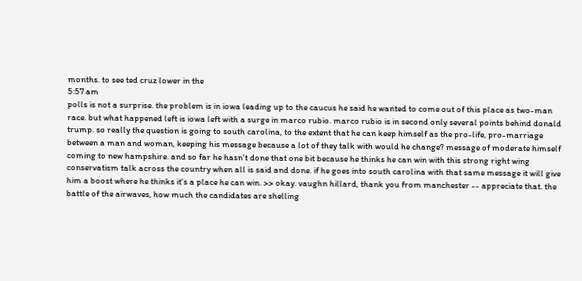months. to see ted cruz lower in the
5:57 am
polls is not a surprise. the problem is in iowa leading up to the caucus he said he wanted to come out of this place as two-man race. but what happened left is iowa left with a surge in marco rubio. marco rubio is in second only several points behind donald trump. so really the question is going to south carolina, to the extent that he can keep himself as the pro-life, pro-marriage between a man and woman, keeping his message because a lot of they talk with would he change? message of moderate himself coming to new hampshire. and so far he hasn't done that one bit because he thinks he can win with this strong right wing conservatism talk across the country when all is said and done. if he goes into south carolina with that same message it will give him a boost where he thinks it's a place he can win. >> okay. vaughn hillard, thank you from manchester -- appreciate that. the battle of the airwaves, how much the candidates are shelling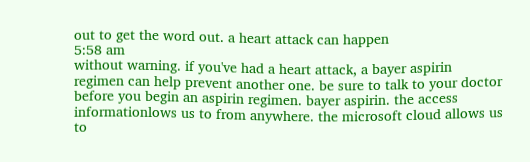out to get the word out. a heart attack can happen
5:58 am
without warning. if you've had a heart attack, a bayer aspirin regimen can help prevent another one. be sure to talk to your doctor before you begin an aspirin regimen. bayer aspirin. the access informationlows us to from anywhere. the microsoft cloud allows us to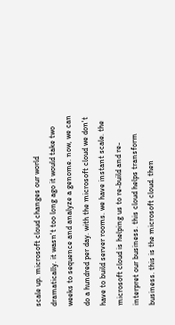scale up. microsoft cloud changes our world dramatically. it wasn't too long ago it would take two weeks to sequence and analyze a genome. now, we can do a hundred per day. with the microsoft cloud we don't have to build server rooms. we have instant scale. the microsoft cloud is helping us to re-build and re-interpret our business. this cloud helps transform business. this is the microsoft cloud. then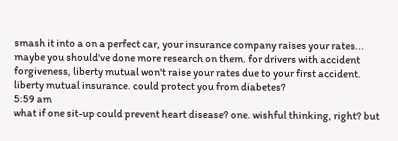smash it into a on a perfect car, your insurance company raises your rates... maybe you should've done more research on them. for drivers with accident forgiveness, liberty mutual won't raise your rates due to your first accident. liberty mutual insurance. could protect you from diabetes?
5:59 am
what if one sit-up could prevent heart disease? one. wishful thinking, right? but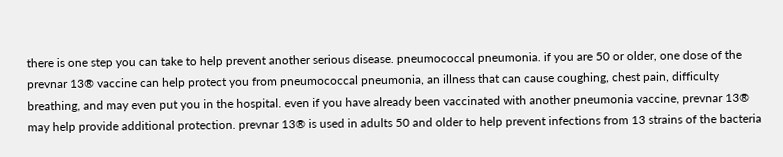there is one step you can take to help prevent another serious disease. pneumococcal pneumonia. if you are 50 or older, one dose of the prevnar 13® vaccine can help protect you from pneumococcal pneumonia, an illness that can cause coughing, chest pain, difficulty breathing, and may even put you in the hospital. even if you have already been vaccinated with another pneumonia vaccine, prevnar 13® may help provide additional protection. prevnar 13® is used in adults 50 and older to help prevent infections from 13 strains of the bacteria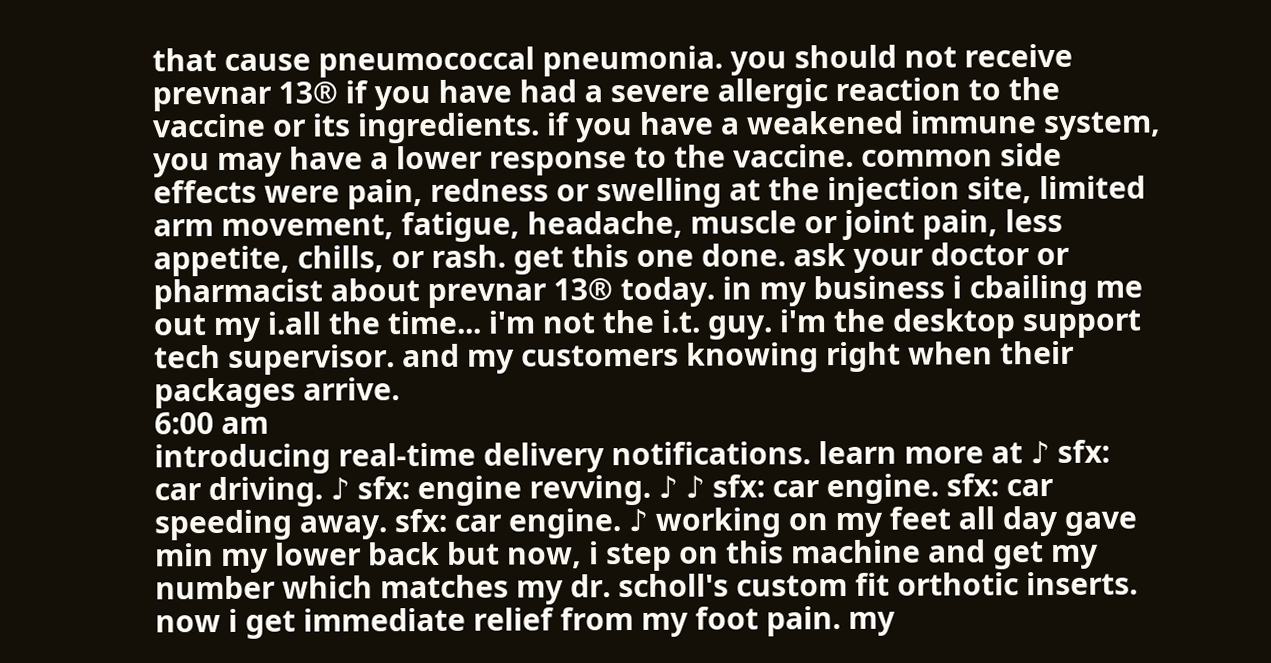that cause pneumococcal pneumonia. you should not receive prevnar 13® if you have had a severe allergic reaction to the vaccine or its ingredients. if you have a weakened immune system, you may have a lower response to the vaccine. common side effects were pain, redness or swelling at the injection site, limited arm movement, fatigue, headache, muscle or joint pain, less appetite, chills, or rash. get this one done. ask your doctor or pharmacist about prevnar 13® today. in my business i cbailing me out my i.all the time... i'm not the i.t. guy. i'm the desktop support tech supervisor. and my customers knowing right when their packages arrive.
6:00 am
introducing real-time delivery notifications. learn more at ♪ sfx: car driving. ♪ sfx: engine revving. ♪ ♪ sfx: car engine. sfx: car speeding away. sfx: car engine. ♪ working on my feet all day gave min my lower back but now, i step on this machine and get my number which matches my dr. scholl's custom fit orthotic inserts. now i get immediate relief from my foot pain. my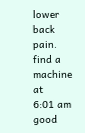lower back pain. find a machine at
6:01 am
good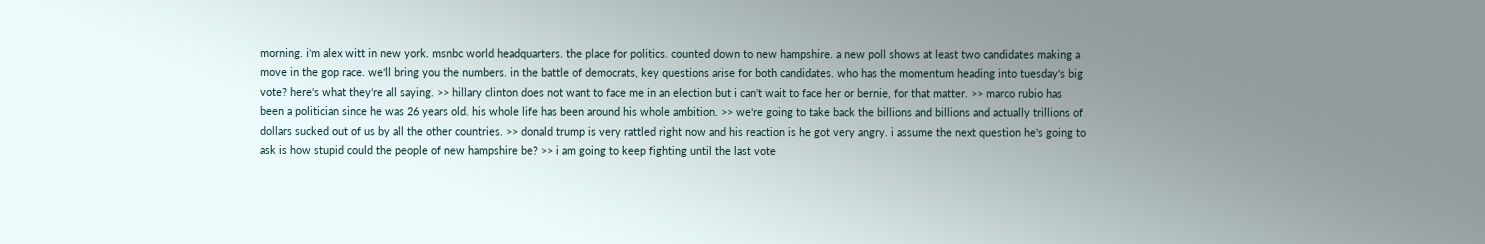morning. i'm alex witt in new york. msnbc world headquarters. the place for politics. counted down to new hampshire. a new poll shows at least two candidates making a move in the gop race. we'll bring you the numbers. in the battle of democrats, key questions arise for both candidates. who has the momentum heading into tuesday's big vote? here's what they're all saying. >> hillary clinton does not want to face me in an election but i can't wait to face her or bernie, for that matter. >> marco rubio has been a politician since he was 26 years old. his whole life has been around his whole ambition. >> we're going to take back the billions and billions and actually trillions of dollars sucked out of us by all the other countries. >> donald trump is very rattled right now and his reaction is he got very angry. i assume the next question he's going to ask is how stupid could the people of new hampshire be? >> i am going to keep fighting until the last vote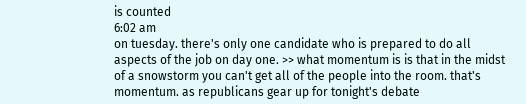is counted
6:02 am
on tuesday. there's only one candidate who is prepared to do all aspects of the job on day one. >> what momentum is is that in the midst of a snowstorm you can't get all of the people into the room. that's momentum. as republicans gear up for tonight's debate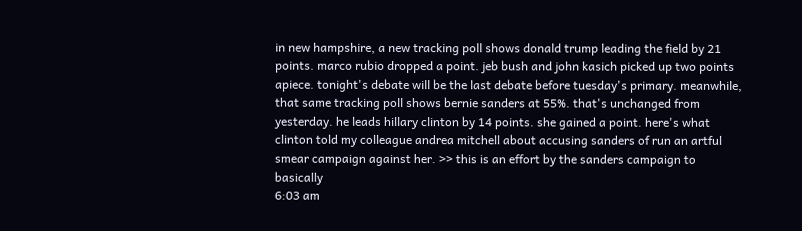in new hampshire, a new tracking poll shows donald trump leading the field by 21 points. marco rubio dropped a point. jeb bush and john kasich picked up two points apiece. tonight's debate will be the last debate before tuesday's primary. meanwhile, that same tracking poll shows bernie sanders at 55%. that's unchanged from yesterday. he leads hillary clinton by 14 points. she gained a point. here's what clinton told my colleague andrea mitchell about accusing sanders of run an artful smear campaign against her. >> this is an effort by the sanders campaign to basically
6:03 am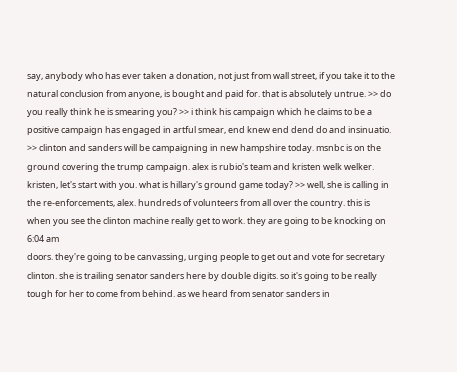say, anybody who has ever taken a donation, not just from wall street, if you take it to the natural conclusion from anyone, is bought and paid for. that is absolutely untrue. >> do you really think he is smearing you? >> i think his campaign which he claims to be a positive campaign has engaged in artful smear, end knew end dend do and insinuatio. >> clinton and sanders will be campaigning in new hampshire today. msnbc is on the ground covering the trump campaign. alex is rubio's team and kristen welk welker. kristen, let's start with you. what is hillary's ground game today? >> well, she is calling in the re-enforcements, alex. hundreds of volunteers from all over the country. this is when you see the clinton machine really get to work. they are going to be knocking on
6:04 am
doors. they're going to be canvassing, urging people to get out and vote for secretary clinton. she is trailing senator sanders here by double digits. so it's going to be really tough for her to come from behind. as we heard from senator sanders in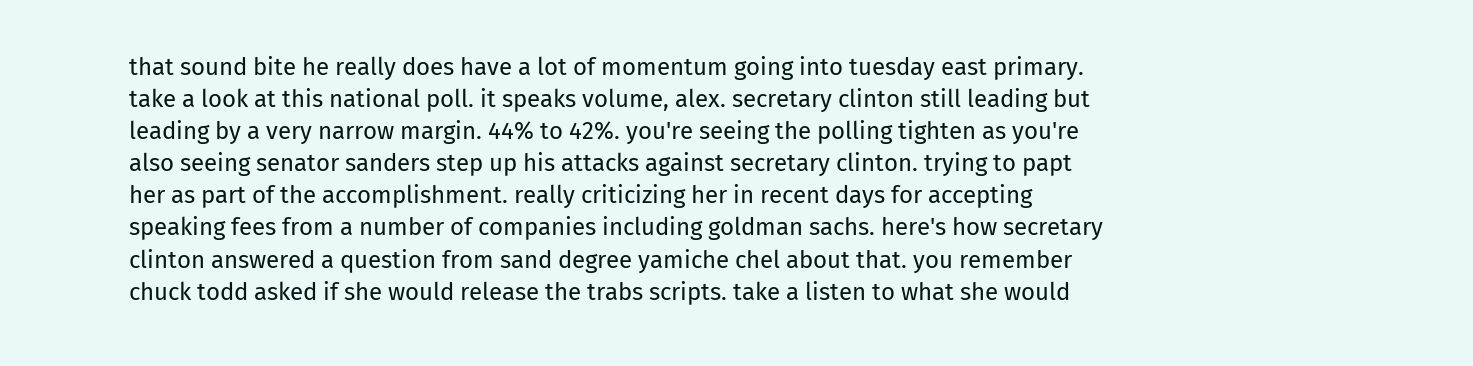that sound bite he really does have a lot of momentum going into tuesday east primary. take a look at this national poll. it speaks volume, alex. secretary clinton still leading but leading by a very narrow margin. 44% to 42%. you're seeing the polling tighten as you're also seeing senator sanders step up his attacks against secretary clinton. trying to papt her as part of the accomplishment. really criticizing her in recent days for accepting speaking fees from a number of companies including goldman sachs. here's how secretary clinton answered a question from sand degree yamiche chel about that. you remember chuck todd asked if she would release the trabs scripts. take a listen to what she would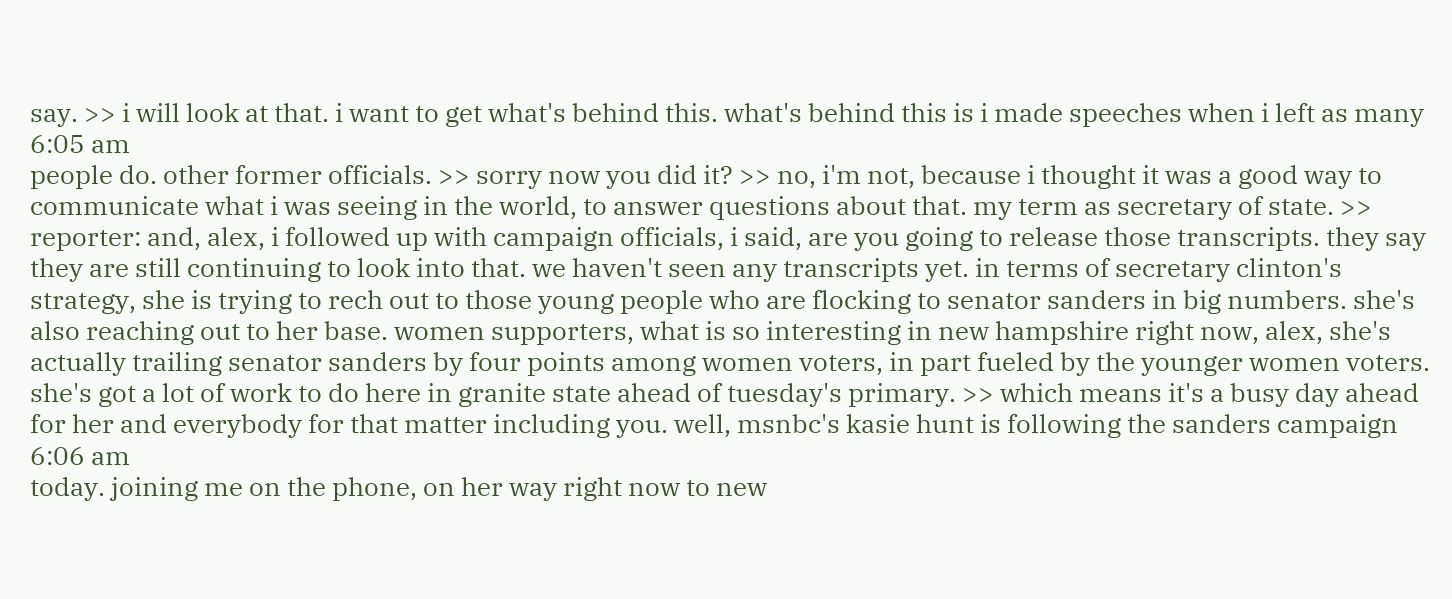say. >> i will look at that. i want to get what's behind this. what's behind this is i made speeches when i left as many
6:05 am
people do. other former officials. >> sorry now you did it? >> no, i'm not, because i thought it was a good way to communicate what i was seeing in the world, to answer questions about that. my term as secretary of state. >> reporter: and, alex, i followed up with campaign officials, i said, are you going to release those transcripts. they say they are still continuing to look into that. we haven't seen any transcripts yet. in terms of secretary clinton's strategy, she is trying to rech out to those young people who are flocking to senator sanders in big numbers. she's also reaching out to her base. women supporters, what is so interesting in new hampshire right now, alex, she's actually trailing senator sanders by four points among women voters, in part fueled by the younger women voters. she's got a lot of work to do here in granite state ahead of tuesday's primary. >> which means it's a busy day ahead for her and everybody for that matter including you. well, msnbc's kasie hunt is following the sanders campaign
6:06 am
today. joining me on the phone, on her way right now to new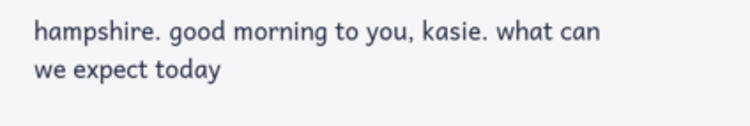hampshire. good morning to you, kasie. what can we expect today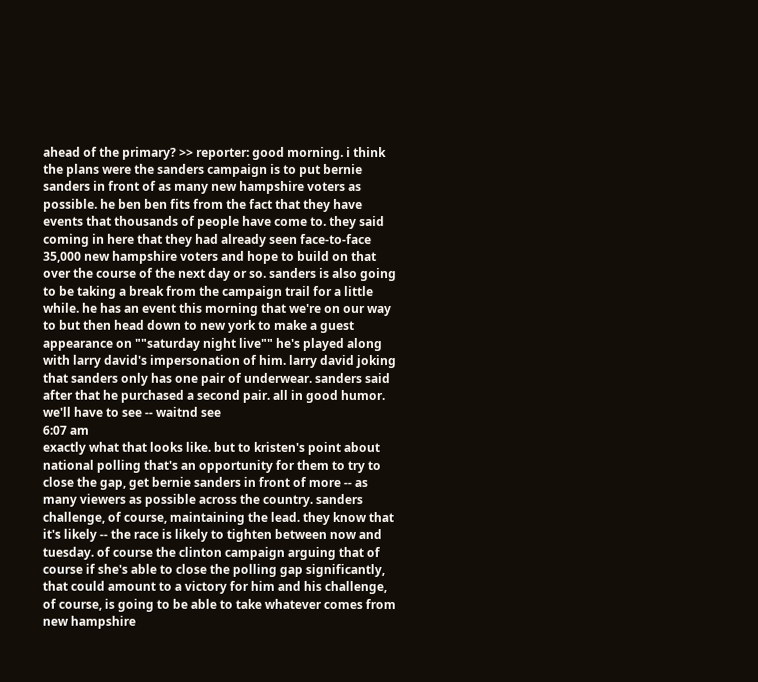ahead of the primary? >> reporter: good morning. i think the plans were the sanders campaign is to put bernie sanders in front of as many new hampshire voters as possible. he ben ben fits from the fact that they have events that thousands of people have come to. they said coming in here that they had already seen face-to-face 35,000 new hampshire voters and hope to build on that over the course of the next day or so. sanders is also going to be taking a break from the campaign trail for a little while. he has an event this morning that we're on our way to but then head down to new york to make a guest appearance on ""saturday night live"" he's played along with larry david's impersonation of him. larry david joking that sanders only has one pair of underwear. sanders said after that he purchased a second pair. all in good humor. we'll have to see -- waitnd see
6:07 am
exactly what that looks like. but to kristen's point about national polling that's an opportunity for them to try to close the gap, get bernie sanders in front of more -- as many viewers as possible across the country. sanders challenge, of course, maintaining the lead. they know that it's likely -- the race is likely to tighten between now and tuesday. of course the clinton campaign arguing that of course if she's able to close the polling gap significantly, that could amount to a victory for him and his challenge, of course, is going to be able to take whatever comes from new hampshire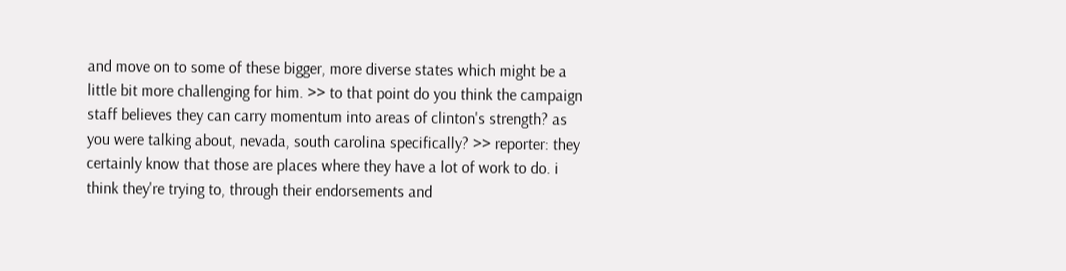and move on to some of these bigger, more diverse states which might be a little bit more challenging for him. >> to that point do you think the campaign staff believes they can carry momentum into areas of clinton's strength? as you were talking about, nevada, south carolina specifically? >> reporter: they certainly know that those are places where they have a lot of work to do. i think they're trying to, through their endorsements and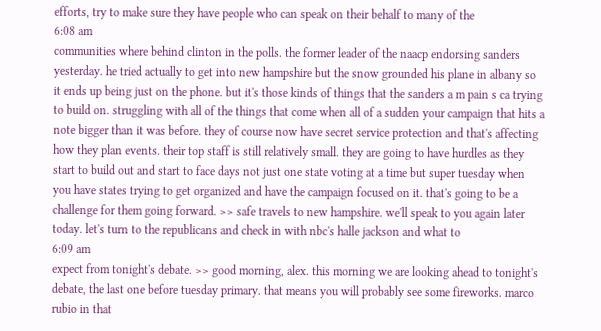efforts, try to make sure they have people who can speak on their behalf to many of the
6:08 am
communities where behind clinton in the polls. the former leader of the naacp endorsing sanders yesterday. he tried actually to get into new hampshire but the snow grounded his plane in albany so it ends up being just on the phone. but it's those kinds of things that the sanders a m pain s ca trying to build on. struggling with all of the things that come when all of a sudden your campaign that hits a note bigger than it was before. they of course now have secret service protection and that's affecting how they plan events. their top staff is still relatively small. they are going to have hurdles as they start to build out and start to face days not just one state voting at a time but super tuesday when you have states trying to get organized and have the campaign focused on it. that's going to be a challenge for them going forward. >> safe travels to new hampshire. we'll speak to you again later today. let's turn to the republicans and check in with nbc's halle jackson and what to
6:09 am
expect from tonight's debate. >> good morning, alex. this morning we are looking ahead to tonight's debate, the last one before tuesday primary. that means you will probably see some fireworks. marco rubio in that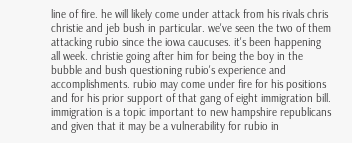line of fire. he will likely come under attack from his rivals chris christie and jeb bush in particular. we've seen the two of them attacking rubio since the iowa caucuses. it's been happening all week. christie going after him for being the boy in the bubble and bush questioning rubio's experience and accomplishments. rubio may come under fire for his positions and for his prior support of that gang of eight immigration bill. immigration is a topic important to new hampshire republicans and given that it may be a vulnerability for rubio in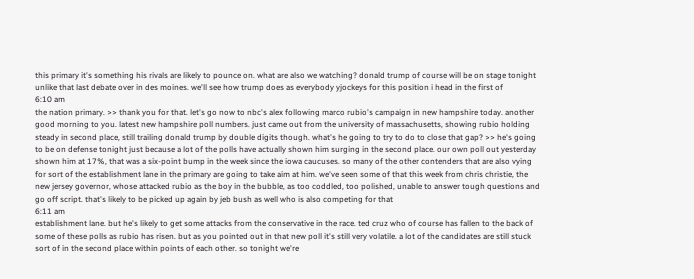this primary it's something his rivals are likely to pounce on. what are also we watching? donald trump of course will be on stage tonight unlike that last debate over in des moines. we'll see how trump does as everybody yjockeys for this position i head in the first of
6:10 am
the nation primary. >> thank you for that. let's go now to nbc's alex following marco rubio's campaign in new hampshire today. another good morning to you. latest new hampshire poll numbers. just came out from the university of massachusetts, showing rubio holding steady in second place, still trailing donald trump by double digits though. what's he going to try to do to close that gap? >> he's going to be on defense tonight just because a lot of the polls have actually shown him surging in the second place. our own poll out yesterday shown him at 17%, that was a six-point bump in the week since the iowa caucuses. so many of the other contenders that are also vying for sort of the establishment lane in the primary are going to take aim at him. we've seen some of that this week from chris christie, the new jersey governor, whose attacked rubio as the boy in the bubble, as too coddled, too polished, unable to answer tough questions and go off script. that's likely to be picked up again by jeb bush as well who is also competing for that
6:11 am
establishment lane. but he's likely to get some attacks from the conservative in the race. ted cruz who of course has fallen to the back of some of these polls as rubio has risen. but as you pointed out in that new poll it's still very volatile. a lot of the candidates are still stuck sort of in the second place within points of each other. so tonight we're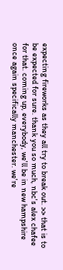expecting fireworks as they all try to break out. >> that is to be expected for sure. thank you so much, nbc's alex chafee for that. coming up, everybody, we'll be in new hampshire once again specifically manchester. we're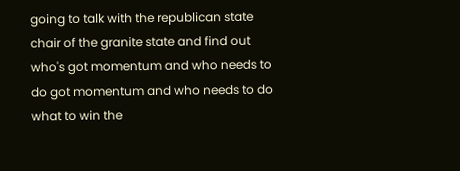going to talk with the republican state chair of the granite state and find out who's got momentum and who needs to do got momentum and who needs to do what to win the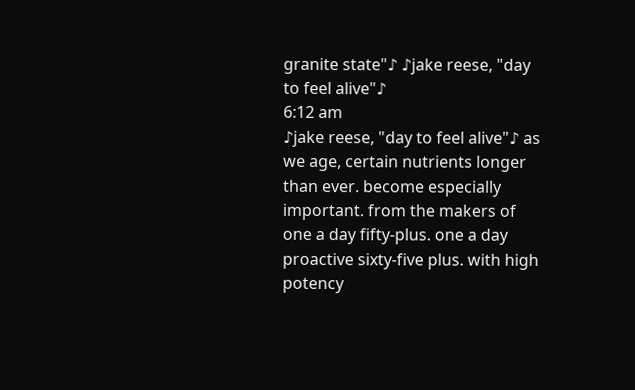granite state"♪ ♪jake reese, "day to feel alive"♪
6:12 am
♪jake reese, "day to feel alive"♪ as we age, certain nutrients longer than ever. become especially important. from the makers of one a day fifty-plus. one a day proactive sixty-five plus. with high potency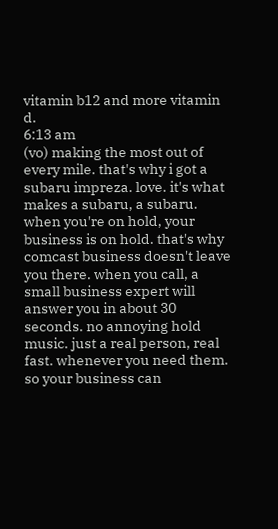vitamin b12 and more vitamin d.
6:13 am
(vo) making the most out of every mile. that's why i got a subaru impreza. love. it's what makes a subaru, a subaru. when you're on hold, your business is on hold. that's why comcast business doesn't leave you there. when you call, a small business expert will answer you in about 30 seconds. no annoying hold music. just a real person, real fast. whenever you need them. so your business can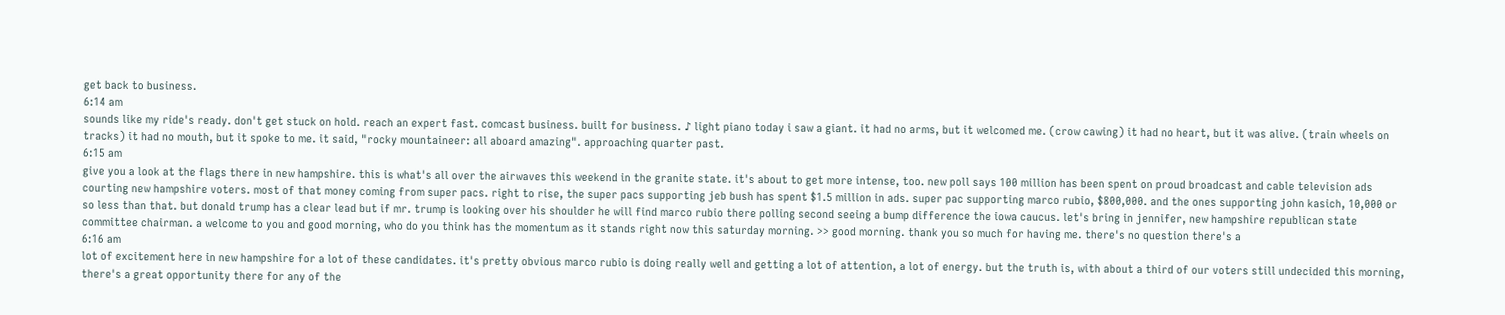get back to business.
6:14 am
sounds like my ride's ready. don't get stuck on hold. reach an expert fast. comcast business. built for business. ♪ light piano today i saw a giant. it had no arms, but it welcomed me. (crow cawing) it had no heart, but it was alive. (train wheels on tracks) it had no mouth, but it spoke to me. it said, "rocky mountaineer: all aboard amazing". approaching quarter past.
6:15 am
give you a look at the flags there in new hampshire. this is what's all over the airwaves this weekend in the granite state. it's about to get more intense, too. new poll says 100 million has been spent on proud broadcast and cable television ads courting new hampshire voters. most of that money coming from super pacs. right to rise, the super pacs supporting jeb bush has spent $1.5 million in ads. super pac supporting marco rubio, $800,000. and the ones supporting john kasich, 10,000 or so less than that. but donald trump has a clear lead but if mr. trump is looking over his shoulder he will find marco rubio there polling second seeing a bump difference the iowa caucus. let's bring in jennifer, new hampshire republican state committee chairman. a welcome to you and good morning, who do you think has the momentum as it stands right now this saturday morning. >> good morning. thank you so much for having me. there's no question there's a
6:16 am
lot of excitement here in new hampshire for a lot of these candidates. it's pretty obvious marco rubio is doing really well and getting a lot of attention, a lot of energy. but the truth is, with about a third of our voters still undecided this morning, there's a great opportunity there for any of the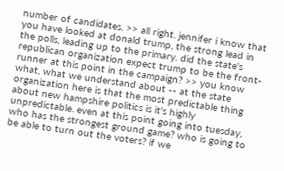number of candidates. >> all right. jennifer i know that you have looked at donald trump, the strong lead in the polls, leading up to the primary. did the state's republican organization expect trump to be the front-runner at this point in the campaign? >> you know what, what we understand about -- at the state organization here is that the most predictable thing about new hampshire politics is it's highly unpredictable. even at this point going into tuesday, who has the strongest ground game? who is going to be able to turn out the voters? if we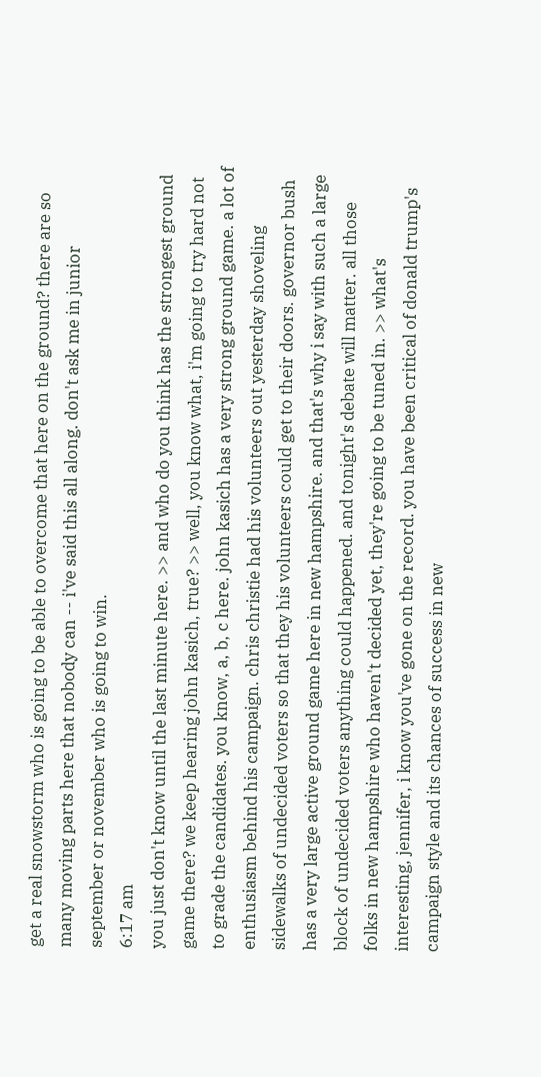get a real snowstorm who is going to be able to overcome that here on the ground? there are so many moving parts here that nobody can -- i've said this all along. don't ask me in junior september or november who is going to win.
6:17 am
you just don't know until the last minute here. >> and who do you think has the strongest ground game there? we keep hearing john kasich, true? >> well, you know what, i'm going to try hard not to grade the candidates. you know, a, b, c here. john kasich has a very strong ground game. a lot of enthusiasm behind his campaign. chris christie had his volunteers out yesterday shoveling sidewalks of undecided voters so that they his volunteers could get to their doors. governor bush has a very large active ground game here in new hampshire. and that's why i say with such a large block of undecided voters anything could happened. and tonight's debate will matter. all those folks in new hampshire who haven't decided yet, they're going to be tuned in. >> what's interesting, jennifer, i know you've gone on the record. you have been critical of donald trump's campaign style and its chances of success in new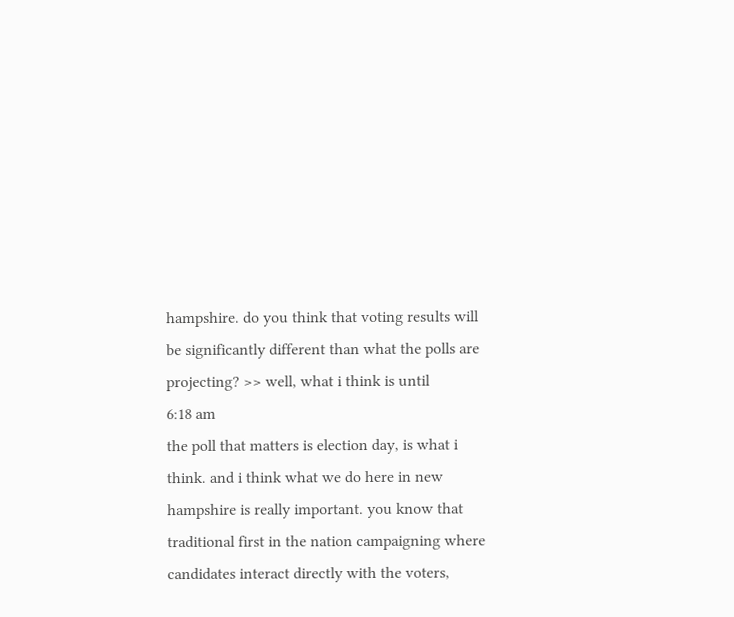hampshire. do you think that voting results will be significantly different than what the polls are projecting? >> well, what i think is until
6:18 am
the poll that matters is election day, is what i think. and i think what we do here in new hampshire is really important. you know that traditional first in the nation campaigning where candidates interact directly with the voters,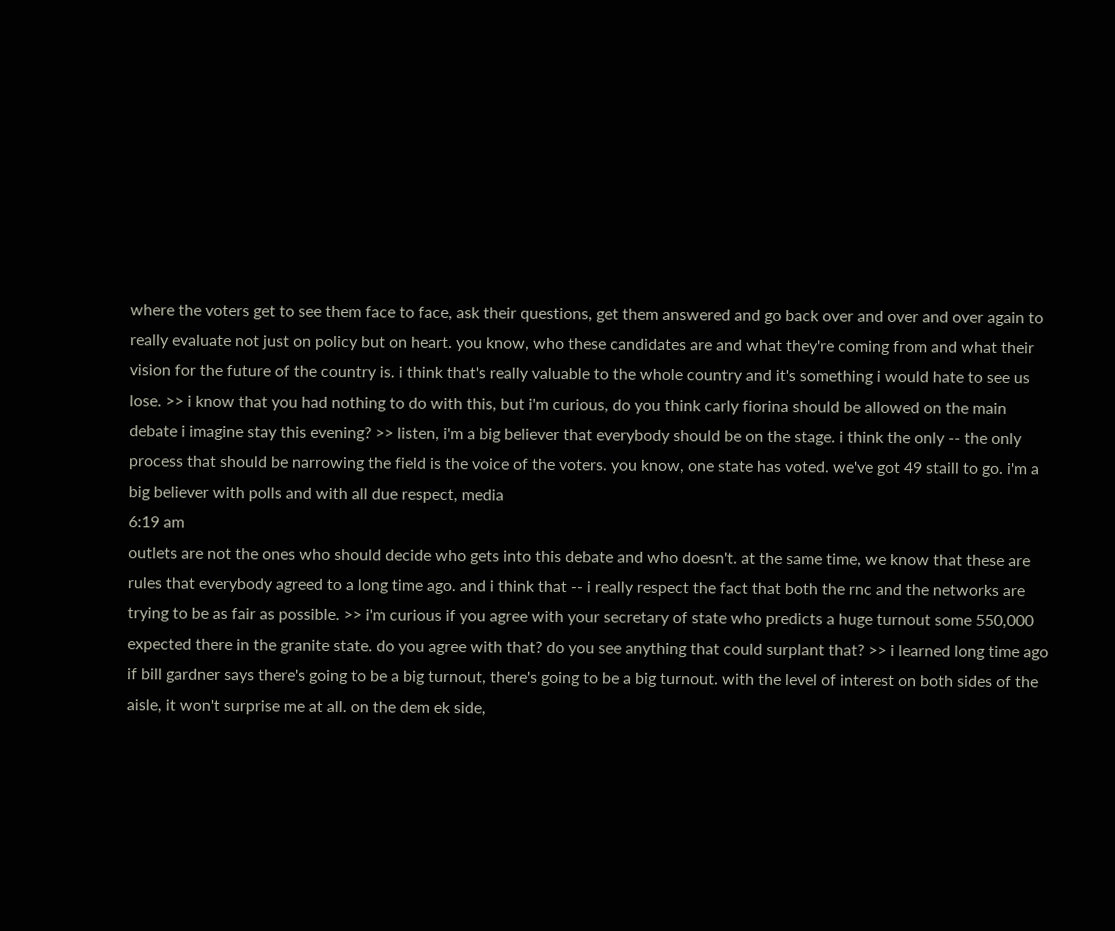where the voters get to see them face to face, ask their questions, get them answered and go back over and over and over again to really evaluate not just on policy but on heart. you know, who these candidates are and what they're coming from and what their vision for the future of the country is. i think that's really valuable to the whole country and it's something i would hate to see us lose. >> i know that you had nothing to do with this, but i'm curious, do you think carly fiorina should be allowed on the main debate i imagine stay this evening? >> listen, i'm a big believer that everybody should be on the stage. i think the only -- the only process that should be narrowing the field is the voice of the voters. you know, one state has voted. we've got 49 staill to go. i'm a big believer with polls and with all due respect, media
6:19 am
outlets are not the ones who should decide who gets into this debate and who doesn't. at the same time, we know that these are rules that everybody agreed to a long time ago. and i think that -- i really respect the fact that both the rnc and the networks are trying to be as fair as possible. >> i'm curious if you agree with your secretary of state who predicts a huge turnout some 550,000 expected there in the granite state. do you agree with that? do you see anything that could surplant that? >> i learned long time ago if bill gardner says there's going to be a big turnout, there's going to be a big turnout. with the level of interest on both sides of the aisle, it won't surprise me at all. on the dem ek side,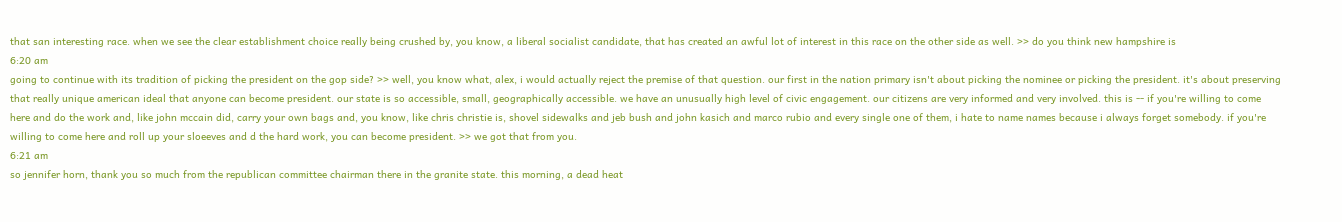that san interesting race. when we see the clear establishment choice really being crushed by, you know, a liberal socialist candidate, that has created an awful lot of interest in this race on the other side as well. >> do you think new hampshire is
6:20 am
going to continue with its tradition of picking the president on the gop side? >> well, you know what, alex, i would actually reject the premise of that question. our first in the nation primary isn't about picking the nominee or picking the president. it's about preserving that really unique american ideal that anyone can become president. our state is so accessible, small, geographically accessible. we have an unusually high level of civic engagement. our citizens are very informed and very involved. this is -- if you're willing to come here and do the work and, like john mccain did, carry your own bags and, you know, like chris christie is, shovel sidewalks and jeb bush and john kasich and marco rubio and every single one of them, i hate to name names because i always forget somebody. if you're willing to come here and roll up your sloeeves and d the hard work, you can become president. >> we got that from you.
6:21 am
so jennifer horn, thank you so much from the republican committee chairman there in the granite state. this morning, a dead heat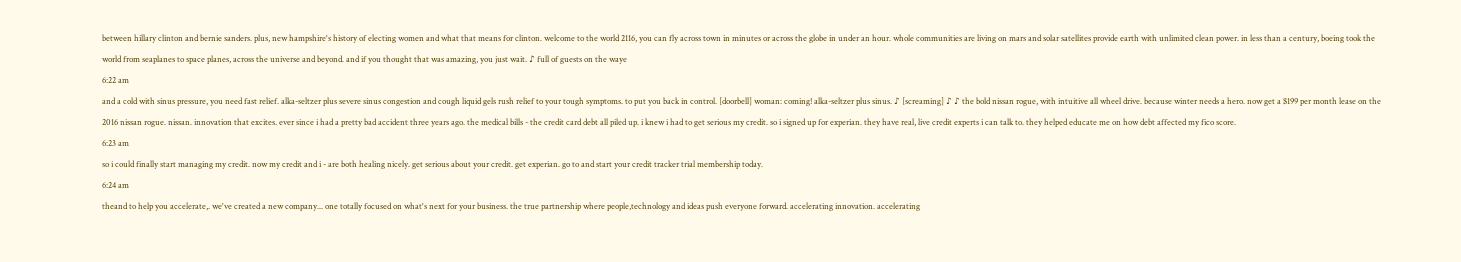between hillary clinton and bernie sanders. plus, new hampshire's history of electing women and what that means for clinton. welcome to the world 2116, you can fly across town in minutes or across the globe in under an hour. whole communities are living on mars and solar satellites provide earth with unlimited clean power. in less than a century, boeing took the world from seaplanes to space planes, across the universe and beyond. and if you thought that was amazing, you just wait. ♪ full of guests on the waye
6:22 am
and a cold with sinus pressure, you need fast relief. alka-seltzer plus severe sinus congestion and cough liquid gels rush relief to your tough symptoms. to put you back in control. [doorbell] woman: coming! alka-seltzer plus sinus. ♪ [screaming] ♪ ♪ the bold nissan rogue, with intuitive all wheel drive. because winter needs a hero. now get a $199 per month lease on the 2016 nissan rogue. nissan. innovation that excites. ever since i had a pretty bad accident three years ago. the medical bills - the credit card debt all piled up. i knew i had to get serious my credit. so i signed up for experian. they have real, live credit experts i can talk to. they helped educate me on how debt affected my fico score.
6:23 am
so i could finally start managing my credit. now my credit and i - are both healing nicely. get serious about your credit. get experian. go to and start your credit tracker trial membership today.
6:24 am
theand to help you accelerate,. we've created a new company... one totally focused on what's next for your business. the true partnership where people,technology and ideas push everyone forward. accelerating innovation. accelerating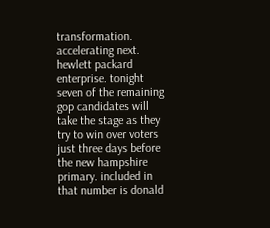transformation. accelerating next. hewlett packard enterprise. tonight seven of the remaining gop candidates will take the stage as they try to win over voters just three days before the new hampshire primary. included in that number is donald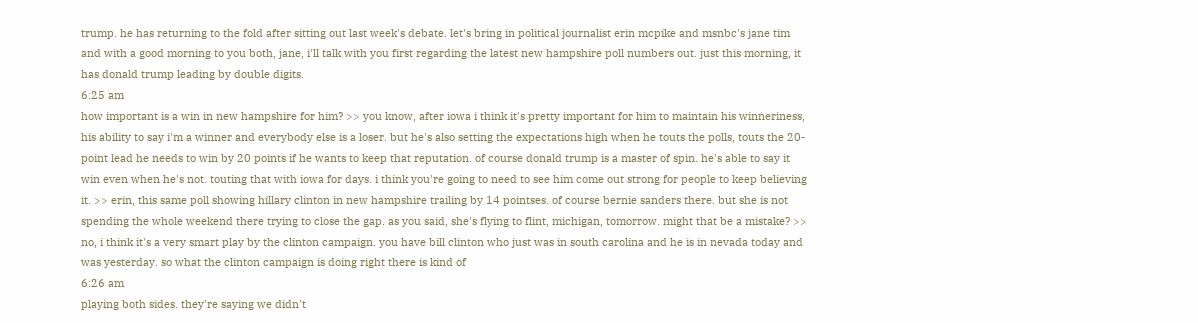trump. he has returning to the fold after sitting out last week's debate. let's bring in political journalist erin mcpike and msnbc's jane tim and with a good morning to you both, jane, i'll talk with you first regarding the latest new hampshire poll numbers out. just this morning, it has donald trump leading by double digits.
6:25 am
how important is a win in new hampshire for him? >> you know, after iowa i think it's pretty important for him to maintain his winneriness, his ability to say i'm a winner and everybody else is a loser. but he's also setting the expectations high when he touts the polls, touts the 20-point lead he needs to win by 20 points if he wants to keep that reputation. of course donald trump is a master of spin. he's able to say it win even when he's not. touting that with iowa for days. i think you're going to need to see him come out strong for people to keep believing it. >> erin, this same poll showing hillary clinton in new hampshire trailing by 14 pointses. of course bernie sanders there. but she is not spending the whole weekend there trying to close the gap. as you said, she's flying to flint, michigan, tomorrow. might that be a mistake? >> no, i think it's a very smart play by the clinton campaign. you have bill clinton who just was in south carolina and he is in nevada today and was yesterday. so what the clinton campaign is doing right there is kind of
6:26 am
playing both sides. they're saying we didn't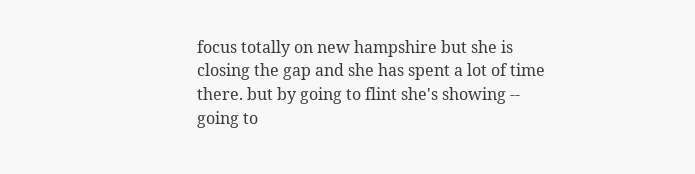focus totally on new hampshire but she is closing the gap and she has spent a lot of time there. but by going to flint she's showing -- going to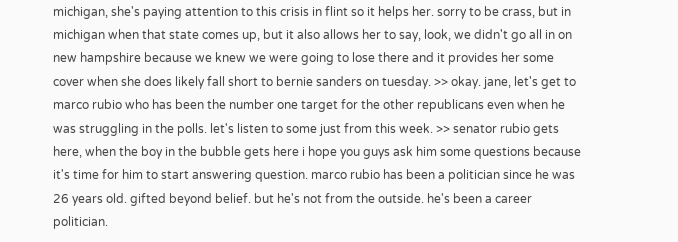michigan, she's paying attention to this crisis in flint so it helps her. sorry to be crass, but in michigan when that state comes up, but it also allows her to say, look, we didn't go all in on new hampshire because we knew we were going to lose there and it provides her some cover when she does likely fall short to bernie sanders on tuesday. >> okay. jane, let's get to marco rubio who has been the number one target for the other republicans even when he was struggling in the polls. let's listen to some just from this week. >> senator rubio gets here, when the boy in the bubble gets here i hope you guys ask him some questions because it's time for him to start answering question. marco rubio has been a politician since he was 26 years old. gifted beyond belief. but he's not from the outside. he's been a career politician.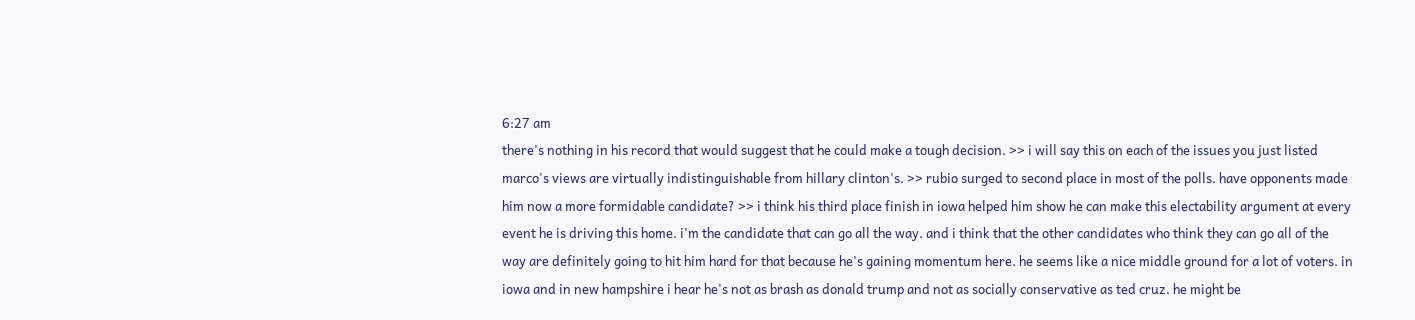6:27 am
there's nothing in his record that would suggest that he could make a tough decision. >> i will say this on each of the issues you just listed marco's views are virtually indistinguishable from hillary clinton's. >> rubio surged to second place in most of the polls. have opponents made him now a more formidable candidate? >> i think his third place finish in iowa helped him show he can make this electability argument at every event he is driving this home. i'm the candidate that can go all the way. and i think that the other candidates who think they can go all of the way are definitely going to hit him hard for that because he's gaining momentum here. he seems like a nice middle ground for a lot of voters. in iowa and in new hampshire i hear he's not as brash as donald trump and not as socially conservative as ted cruz. he might be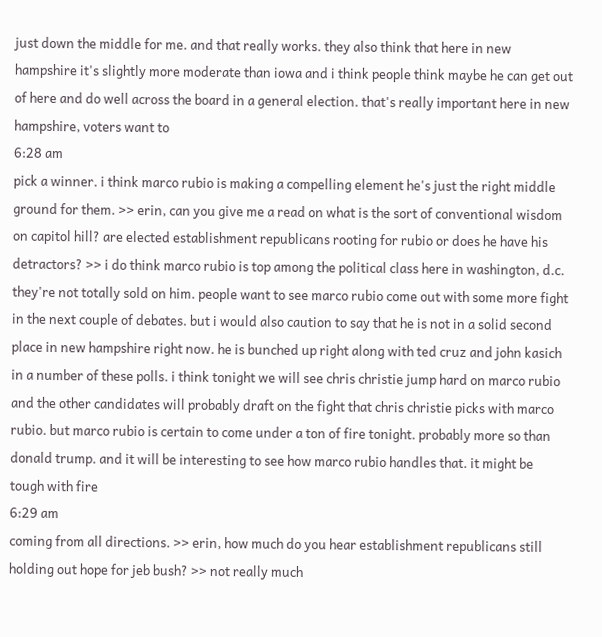just down the middle for me. and that really works. they also think that here in new hampshire it's slightly more moderate than iowa and i think people think maybe he can get out of here and do well across the board in a general election. that's really important here in new hampshire, voters want to
6:28 am
pick a winner. i think marco rubio is making a compelling element he's just the right middle ground for them. >> erin, can you give me a read on what is the sort of conventional wisdom on capitol hill? are elected establishment republicans rooting for rubio or does he have his detractors? >> i do think marco rubio is top among the political class here in washington, d.c. they're not totally sold on him. people want to see marco rubio come out with some more fight in the next couple of debates. but i would also caution to say that he is not in a solid second place in new hampshire right now. he is bunched up right along with ted cruz and john kasich in a number of these polls. i think tonight we will see chris christie jump hard on marco rubio and the other candidates will probably draft on the fight that chris christie picks with marco rubio. but marco rubio is certain to come under a ton of fire tonight. probably more so than donald trump. and it will be interesting to see how marco rubio handles that. it might be tough with fire
6:29 am
coming from all directions. >> erin, how much do you hear establishment republicans still holding out hope for jeb bush? >> not really much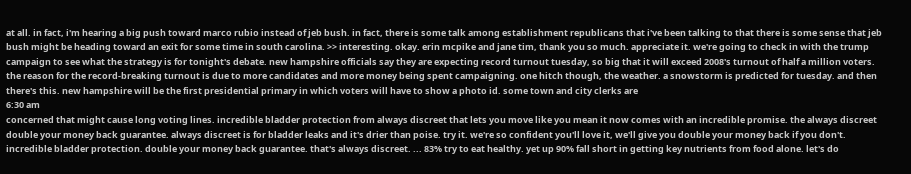at all. in fact, i'm hearing a big push toward marco rubio instead of jeb bush. in fact, there is some talk among establishment republicans that i've been talking to that there is some sense that jeb bush might be heading toward an exit for some time in south carolina. >> interesting. okay. erin mcpike and jane tim, thank you so much. appreciate it. we're going to check in with the trump campaign to see what the strategy is for tonight's debate. new hampshire officials say they are expecting record turnout tuesday, so big that it will exceed 2008's turnout of half a million voters. the reason for the record-breaking turnout is due to more candidates and more money being spent campaigning. one hitch though, the weather. a snowstorm is predicted for tuesday. and then there's this. new hampshire will be the first presidential primary in which voters will have to show a photo id. some town and city clerks are
6:30 am
concerned that might cause long voting lines. incredible bladder protection from always discreet that lets you move like you mean it now comes with an incredible promise. the always discreet double your money back guarantee. always discreet is for bladder leaks and it's drier than poise. try it. we're so confident you'll love it, we'll give you double your money back if you don't. incredible bladder protection. double your money back guarantee. that's always discreet. ... 83% try to eat healthy. yet up 90% fall short in getting key nutrients from food alone. let's do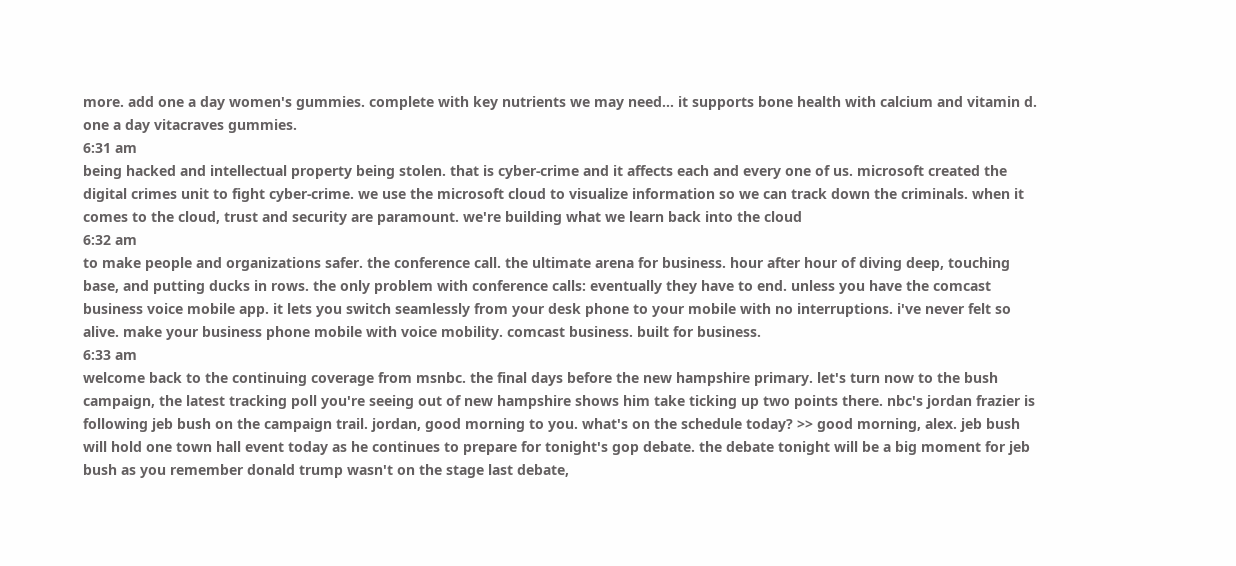more. add one a day women's gummies. complete with key nutrients we may need... it supports bone health with calcium and vitamin d. one a day vitacraves gummies.
6:31 am
being hacked and intellectual property being stolen. that is cyber-crime and it affects each and every one of us. microsoft created the digital crimes unit to fight cyber-crime. we use the microsoft cloud to visualize information so we can track down the criminals. when it comes to the cloud, trust and security are paramount. we're building what we learn back into the cloud
6:32 am
to make people and organizations safer. the conference call. the ultimate arena for business. hour after hour of diving deep, touching base, and putting ducks in rows. the only problem with conference calls: eventually they have to end. unless you have the comcast business voice mobile app. it lets you switch seamlessly from your desk phone to your mobile with no interruptions. i've never felt so alive. make your business phone mobile with voice mobility. comcast business. built for business.
6:33 am
welcome back to the continuing coverage from msnbc. the final days before the new hampshire primary. let's turn now to the bush campaign, the latest tracking poll you're seeing out of new hampshire shows him take ticking up two points there. nbc's jordan frazier is following jeb bush on the campaign trail. jordan, good morning to you. what's on the schedule today? >> good morning, alex. jeb bush will hold one town hall event today as he continues to prepare for tonight's gop debate. the debate tonight will be a big moment for jeb bush as you remember donald trump wasn't on the stage last debate,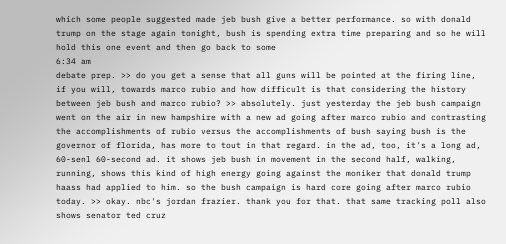which some people suggested made jeb bush give a better performance. so with donald trump on the stage again tonight, bush is spending extra time preparing and so he will hold this one event and then go back to some
6:34 am
debate prep. >> do you get a sense that all guns will be pointed at the firing line, if you will, towards marco rubio and how difficult is that considering the history between jeb bush and marco rubio? >> absolutely. just yesterday the jeb bush campaign went on the air in new hampshire with a new ad going after marco rubio and contrasting the accomplishments of rubio versus the accomplishments of bush saying bush is the governor of florida, has more to tout in that regard. in the ad, too, it's a long ad, 60-senl 60-second ad. it shows jeb bush in movement in the second half, walking, running, shows this kind of high energy going against the moniker that donald trump haass had applied to him. so the bush campaign is hard core going after marco rubio today. >> okay. nbc's jordan frazier. thank you for that. that same tracking poll also shows senator ted cruz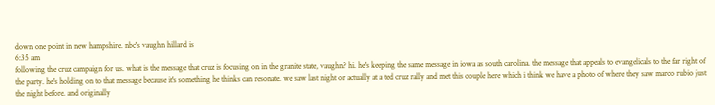down one point in new hampshire. nbc's vaughn hillard is
6:35 am
following the cruz campaign for us. what is the message that cruz is focusing on in the granite state, vaughn? hi. he's keeping the same message in iowa as south carolina. the message that appeals to evangelicals to the far right of the party. he's holding on to that message because it's something he thinks can resonate. we saw last night or actually at a ted cruz rally and met this couple here which i think we have a photo of where they saw marco rubio just the night before. and originally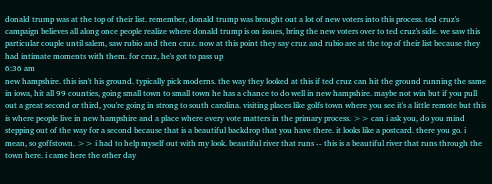donald trump was at the top of their list. remember, donald trump was brought out a lot of new voters into this process. ted cruz's campaign believes all along once people realize where donald trump is on issues, bring the new voters over to ted cruz's side. we saw this particular couple until salem, saw rubio and then cruz. now at this point they say cruz and rubio are at the top of their list because they had intimate moments with them. for cruz, he's got to pass up
6:36 am
new hampshire. this isn't his ground. typically pick moderns. the way they looked at this if ted cruz can hit the ground running the same in iowa, hit all 99 counties, going small town to small town he has a chance to do well in new hampshire. maybe not win but if you pull out a great second or third, you're going in strong to south carolina. visiting places like golfs town where you see it's a little remote but this is where people live in new hampshire and a place where every vote matters in the primary process. >> can i ask you, do you mind stepping out of the way for a second because that is a beautiful backdrop that you have there. it looks like a postcard. there you go. i mean, so goffstown. >> i had to help myself out with my look. beautiful river that runs -- this is a beautiful river that runs through the town here. i came here the other day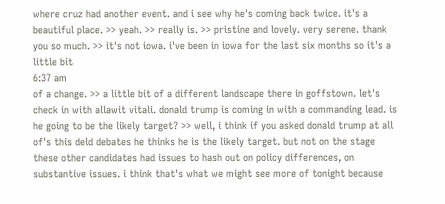where cruz had another event. and i see why he's coming back twice. it's a beautiful place. >> yeah. >> really is. >> pristine and lovely. very serene. thank you so much. >> it's not iowa. i've been in iowa for the last six months so it's a little bit
6:37 am
of a change. >> a little bit of a different landscape there in goffstown. let's check in with allawit vitali. donald trump is coming in with a commanding lead. is he going to be the likely target? >> well, i think if you asked donald trump at all of's this deld debates he thinks he is the likely target. but not on the stage these other candidates had issues to hash out on policy differences, on substantive issues. i think that's what we might see more of tonight because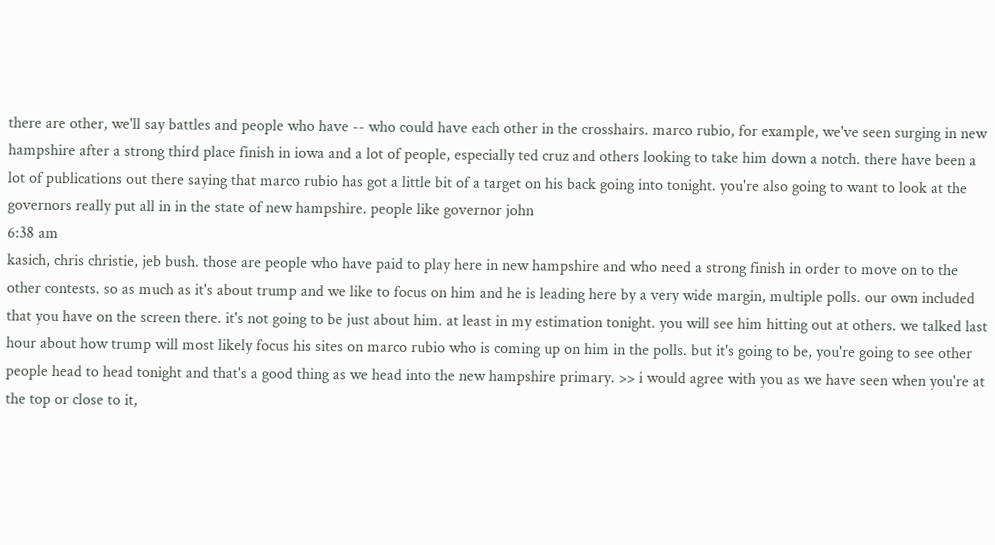there are other, we'll say battles and people who have -- who could have each other in the crosshairs. marco rubio, for example, we've seen surging in new hampshire after a strong third place finish in iowa and a lot of people, especially ted cruz and others looking to take him down a notch. there have been a lot of publications out there saying that marco rubio has got a little bit of a target on his back going into tonight. you're also going to want to look at the governors really put all in in the state of new hampshire. people like governor john
6:38 am
kasich, chris christie, jeb bush. those are people who have paid to play here in new hampshire and who need a strong finish in order to move on to the other contests. so as much as it's about trump and we like to focus on him and he is leading here by a very wide margin, multiple polls. our own included that you have on the screen there. it's not going to be just about him. at least in my estimation tonight. you will see him hitting out at others. we talked last hour about how trump will most likely focus his sites on marco rubio who is coming up on him in the polls. but it's going to be, you're going to see other people head to head tonight and that's a good thing as we head into the new hampshire primary. >> i would agree with you as we have seen when you're at the top or close to it,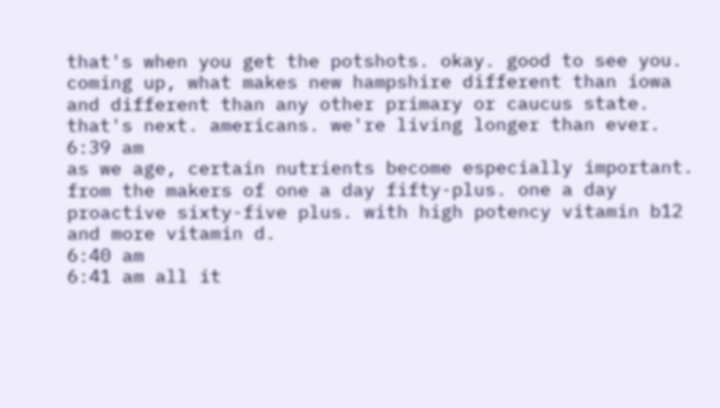that's when you get the potshots. okay. good to see you. coming up, what makes new hampshire different than iowa and different than any other primary or caucus state. that's next. americans. we're living longer than ever.
6:39 am
as we age, certain nutrients become especially important. from the makers of one a day fifty-plus. one a day proactive sixty-five plus. with high potency vitamin b12 and more vitamin d.
6:40 am
6:41 am all it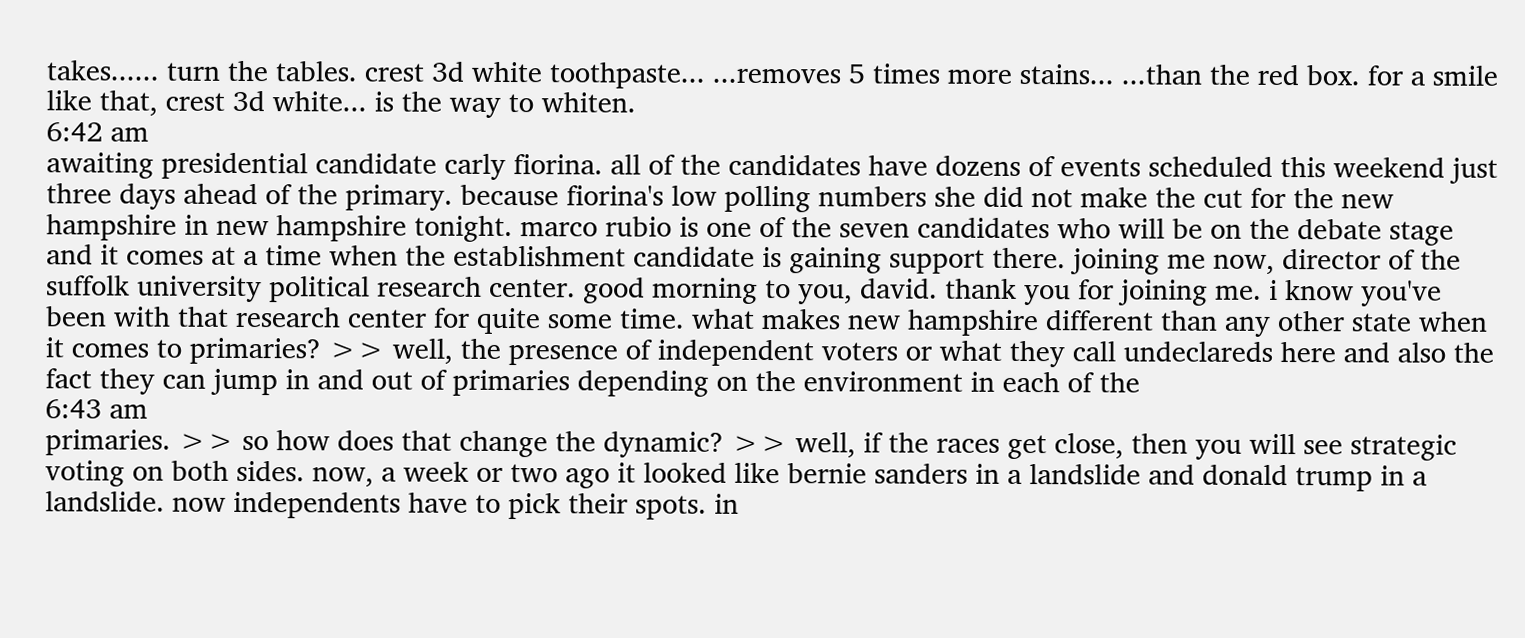takes...... turn the tables. crest 3d white toothpaste... ...removes 5 times more stains... ...than the red box. for a smile like that, crest 3d white... is the way to whiten.
6:42 am
awaiting presidential candidate carly fiorina. all of the candidates have dozens of events scheduled this weekend just three days ahead of the primary. because fiorina's low polling numbers she did not make the cut for the new hampshire in new hampshire tonight. marco rubio is one of the seven candidates who will be on the debate stage and it comes at a time when the establishment candidate is gaining support there. joining me now, director of the suffolk university political research center. good morning to you, david. thank you for joining me. i know you've been with that research center for quite some time. what makes new hampshire different than any other state when it comes to primaries? >> well, the presence of independent voters or what they call undeclareds here and also the fact they can jump in and out of primaries depending on the environment in each of the
6:43 am
primaries. >> so how does that change the dynamic? >> well, if the races get close, then you will see strategic voting on both sides. now, a week or two ago it looked like bernie sanders in a landslide and donald trump in a landslide. now independents have to pick their spots. in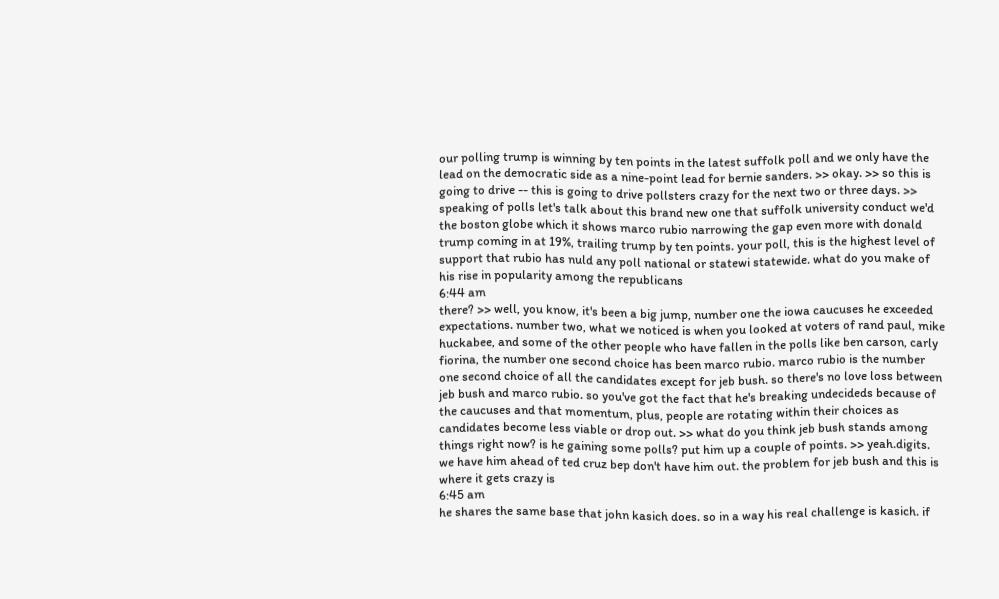our polling trump is winning by ten points in the latest suffolk poll and we only have the lead on the democratic side as a nine-point lead for bernie sanders. >> okay. >> so this is going to drive -- this is going to drive pollsters crazy for the next two or three days. >> speaking of polls let's talk about this brand new one that suffolk university conduct we'd the boston globe which it shows marco rubio narrowing the gap even more with donald trump coming in at 19%, trailing trump by ten points. your poll, this is the highest level of support that rubio has nuld any poll national or statewi statewide. what do you make of his rise in popularity among the republicans
6:44 am
there? >> well, you know, it's been a big jump, number one the iowa caucuses he exceeded expectations. number two, what we noticed is when you looked at voters of rand paul, mike huckabee, and some of the other people who have fallen in the polls like ben carson, carly fiorina, the number one second choice has been marco rubio. marco rubio is the number one second choice of all the candidates except for jeb bush. so there's no love loss between jeb bush and marco rubio. so you've got the fact that he's breaking undecideds because of the caucuses and that momentum, plus, people are rotating within their choices as candidates become less viable or drop out. >> what do you think jeb bush stands among things right now? is he gaining some polls? put him up a couple of points. >> yeah.digits. we have him ahead of ted cruz bep don't have him out. the problem for jeb bush and this is where it gets crazy is
6:45 am
he shares the same base that john kasich does. so in a way his real challenge is kasich. if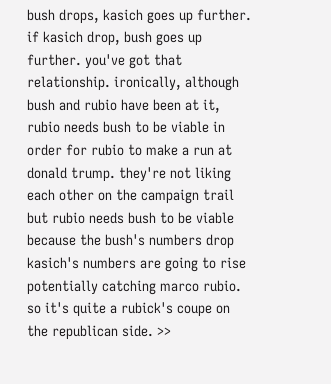bush drops, kasich goes up further. if kasich drop, bush goes up further. you've got that relationship. ironically, although bush and rubio have been at it, rubio needs bush to be viable in order for rubio to make a run at donald trump. they're not liking each other on the campaign trail but rubio needs bush to be viable because the bush's numbers drop kasich's numbers are going to rise potentially catching marco rubio. so it's quite a rubick's coupe on the republican side. >>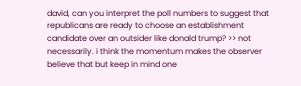david, can you interpret the poll numbers to suggest that republicans are ready to choose an establishment candidate over an outsider like donald trump? >> not necessarily. i think the momentum makes the observer believe that but keep in mind one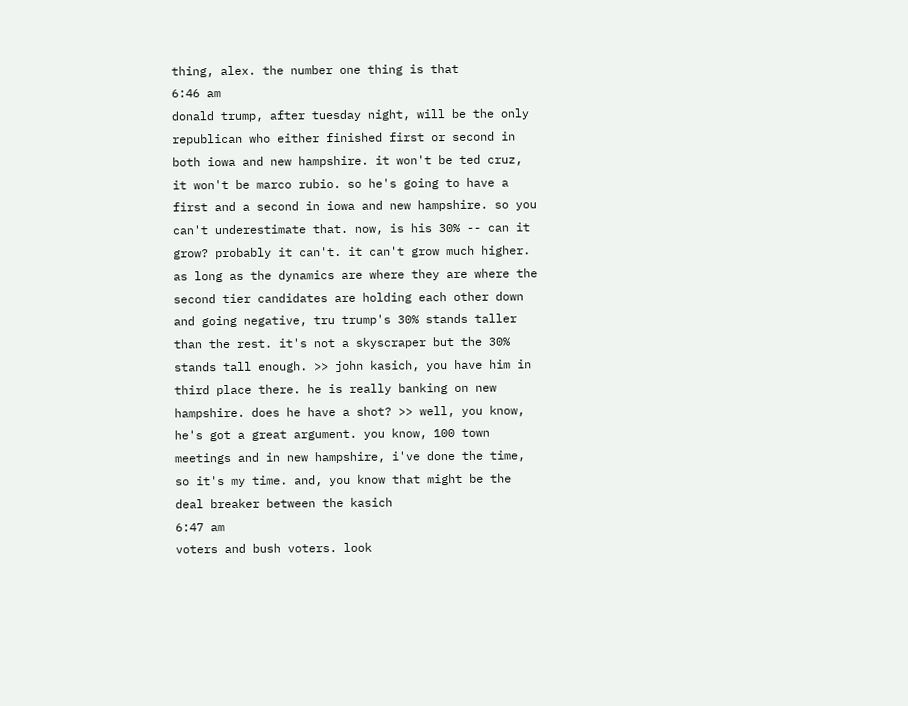thing, alex. the number one thing is that
6:46 am
donald trump, after tuesday night, will be the only republican who either finished first or second in both iowa and new hampshire. it won't be ted cruz, it won't be marco rubio. so he's going to have a first and a second in iowa and new hampshire. so you can't underestimate that. now, is his 30% -- can it grow? probably it can't. it can't grow much higher. as long as the dynamics are where they are where the second tier candidates are holding each other down and going negative, tru trump's 30% stands taller than the rest. it's not a skyscraper but the 30% stands tall enough. >> john kasich, you have him in third place there. he is really banking on new hampshire. does he have a shot? >> well, you know, he's got a great argument. you know, 100 town meetings and in new hampshire, i've done the time, so it's my time. and, you know that might be the deal breaker between the kasich
6:47 am
voters and bush voters. look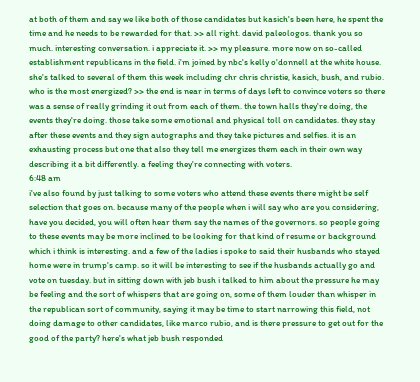at both of them and say we like both of those candidates but kasich's been here, he spent the time and he needs to be rewarded for that. >> all right. david paleologos. thank you so much. interesting conversation. i appreciate it. >> my pleasure. more now on so-called establishment republicans in the field. i'm joined by nbc's kelly o'donnell at the white house. she's talked to several of them this week including chr chris christie, kasich, bush, and rubio. who is the most energized? >> the end is near in terms of days left to convince voters so there was a sense of really grinding it out from each of them. the town halls they're doing, the events they're doing. those take some emotional and physical toll on candidates. they stay after these events and they sign autographs and they take pictures and selfies. it is an exhausting process but one that also they tell me energizes them each in their own way describing it a bit differently. a feeling they're connecting with voters.
6:48 am
i've also found by just talking to some voters who attend these events there might be self selection that goes on. because many of the people when i will say who are you considering, have you decided, you will often hear them say the names of the governors. so people going to these events may be more inclined to be looking for that kind of resume or background which i think is interesting. and a few of the ladies i spoke to said their husbands who stayed home were in trump's camp. so it will be interesting to see if the husbands actually go and vote on tuesday. but in sitting down with jeb bush i talked to him about the pressure he may be feeling and the sort of whispers that are going on, some of them louder than whisper in the republican sort of community, saying it may be time to start narrowing this field, not doing damage to other candidates, like marco rubio, and is there pressure to get out for the good of the party? here's what jeb bush responded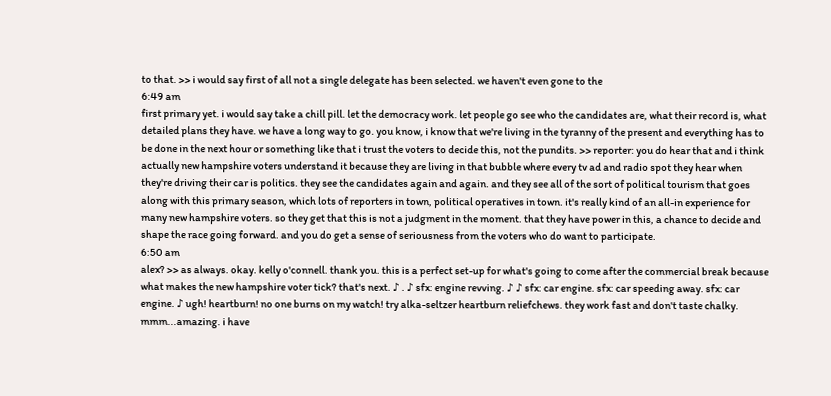to that. >> i would say first of all not a single delegate has been selected. we haven't even gone to the
6:49 am
first primary yet. i would say take a chill pill. let the democracy work. let people go see who the candidates are, what their record is, what detailed plans they have. we have a long way to go. you know, i know that we're living in the tyranny of the present and everything has to be done in the next hour or something like that i trust the voters to decide this, not the pundits. >> reporter: you do hear that and i think actually new hampshire voters understand it because they are living in that bubble where every tv ad and radio spot they hear when they're driving their car is politics. they see the candidates again and again. and they see all of the sort of political tourism that goes along with this primary season, which lots of reporters in town, political operatives in town. it's really kind of an all-in experience for many new hampshire voters. so they get that this is not a judgment in the moment. that they have power in this, a chance to decide and shape the race going forward. and you do get a sense of seriousness from the voters who do want to participate.
6:50 am
alex? >> as always. okay. kelly o'connell. thank you. this is a perfect set-up for what's going to come after the commercial break because what makes the new hampshire voter tick? that's next. ♪ . ♪ sfx: engine revving. ♪ ♪ sfx: car engine. sfx: car speeding away. sfx: car engine. ♪ ugh! heartburn! no one burns on my watch! try alka-seltzer heartburn reliefchews. they work fast and don't taste chalky. mmm...amazing. i have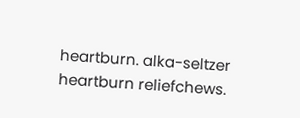heartburn. alka-seltzer heartburn reliefchews.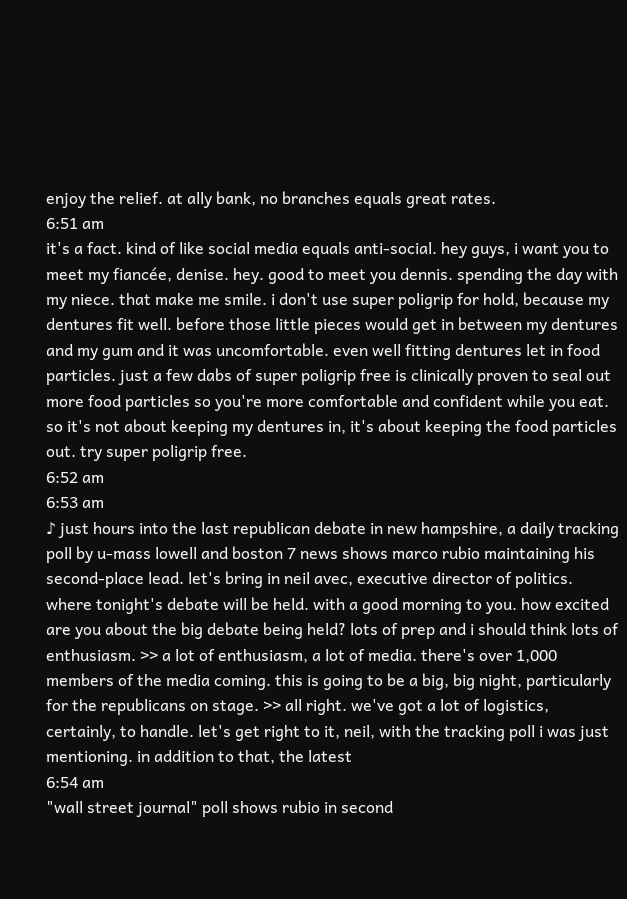enjoy the relief. at ally bank, no branches equals great rates.
6:51 am
it's a fact. kind of like social media equals anti-social. hey guys, i want you to meet my fiancée, denise. hey. good to meet you dennis. spending the day with my niece. that make me smile. i don't use super poligrip for hold, because my dentures fit well. before those little pieces would get in between my dentures and my gum and it was uncomfortable. even well fitting dentures let in food particles. just a few dabs of super poligrip free is clinically proven to seal out more food particles so you're more comfortable and confident while you eat. so it's not about keeping my dentures in, it's about keeping the food particles out. try super poligrip free.
6:52 am
6:53 am
♪ just hours into the last republican debate in new hampshire, a daily tracking poll by u-mass lowell and boston 7 news shows marco rubio maintaining his second-place lead. let's bring in neil avec, executive director of politics. where tonight's debate will be held. with a good morning to you. how excited are you about the big debate being held? lots of prep and i should think lots of enthusiasm. >> a lot of enthusiasm, a lot of media. there's over 1,000 members of the media coming. this is going to be a big, big night, particularly for the republicans on stage. >> all right. we've got a lot of logistics, certainly, to handle. let's get right to it, neil, with the tracking poll i was just mentioning. in addition to that, the latest
6:54 am
"wall street journal" poll shows rubio in second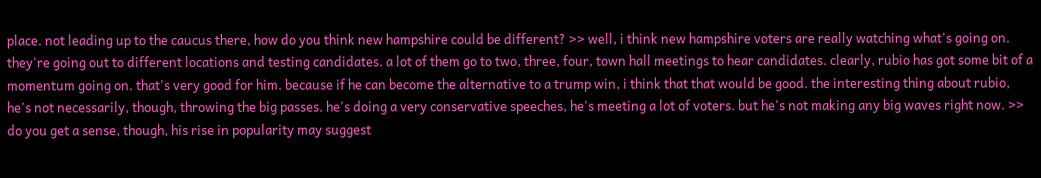place. not leading up to the caucus there, how do you think new hampshire could be different? >> well, i think new hampshire voters are really watching what's going on. they're going out to different locations and testing candidates. a lot of them go to two, three, four, town hall meetings to hear candidates. clearly, rubio has got some bit of a momentum going on. that's very good for him. because if he can become the alternative to a trump win, i think that that would be good. the interesting thing about rubio, he's not necessarily, though, throwing the big passes. he's doing a very conservative speeches, he's meeting a lot of voters. but he's not making any big waves right now. >> do you get a sense, though, his rise in popularity may suggest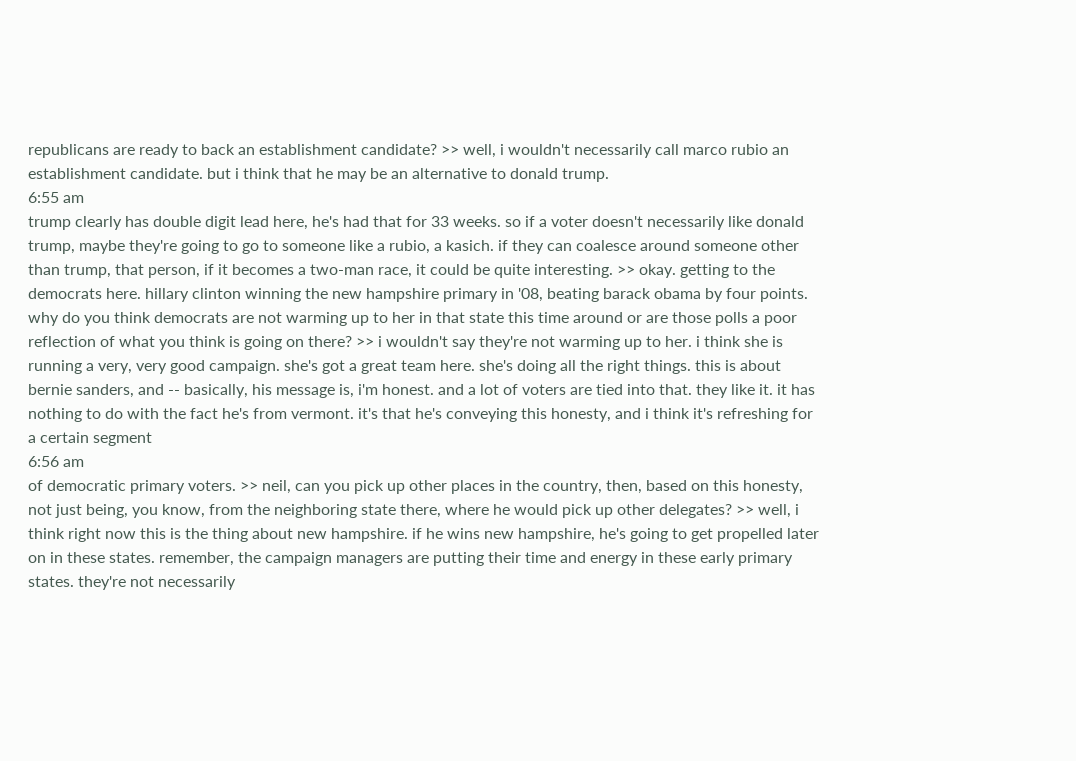republicans are ready to back an establishment candidate? >> well, i wouldn't necessarily call marco rubio an establishment candidate. but i think that he may be an alternative to donald trump.
6:55 am
trump clearly has double digit lead here, he's had that for 33 weeks. so if a voter doesn't necessarily like donald trump, maybe they're going to go to someone like a rubio, a kasich. if they can coalesce around someone other than trump, that person, if it becomes a two-man race, it could be quite interesting. >> okay. getting to the democrats here. hillary clinton winning the new hampshire primary in '08, beating barack obama by four points. why do you think democrats are not warming up to her in that state this time around or are those polls a poor reflection of what you think is going on there? >> i wouldn't say they're not warming up to her. i think she is running a very, very good campaign. she's got a great team here. she's doing all the right things. this is about bernie sanders, and -- basically, his message is, i'm honest. and a lot of voters are tied into that. they like it. it has nothing to do with the fact he's from vermont. it's that he's conveying this honesty, and i think it's refreshing for a certain segment
6:56 am
of democratic primary voters. >> neil, can you pick up other places in the country, then, based on this honesty, not just being, you know, from the neighboring state there, where he would pick up other delegates? >> well, i think right now this is the thing about new hampshire. if he wins new hampshire, he's going to get propelled later on in these states. remember, the campaign managers are putting their time and energy in these early primary states. they're not necessarily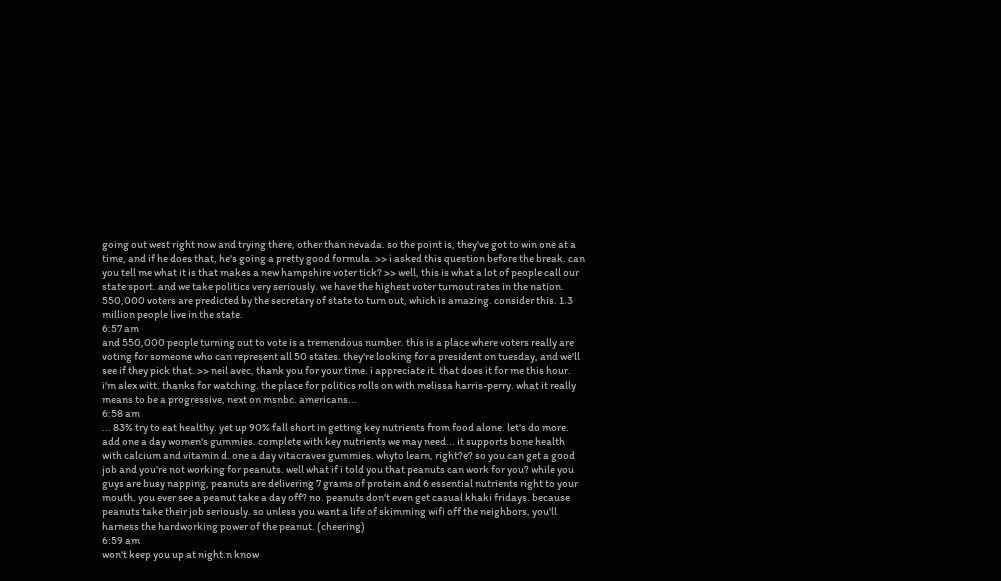going out west right now and trying there, other than nevada. so the point is, they've got to win one at a time, and if he does that, he's going a pretty good formula. >> i asked this question before the break. can you tell me what it is that makes a new hampshire voter tick? >> well, this is what a lot of people call our state sport. and we take politics very seriously. we have the highest voter turnout rates in the nation. 550,000 voters are predicted by the secretary of state to turn out, which is amazing. consider this. 1.3 million people live in the state.
6:57 am
and 550,000 people turning out to vote is a tremendous number. this is a place where voters really are voting for someone who can represent all 50 states. they're looking for a president on tuesday, and we'll see if they pick that. >> neil avec, thank you for your time. i appreciate it. that does it for me this hour. i'm alex witt. thanks for watching. the place for politics rolls on with melissa harris-perry. what it really means to be a progressive, next on msnbc. americans...
6:58 am
... 83% try to eat healthy. yet up 90% fall short in getting key nutrients from food alone. let's do more. add one a day women's gummies. complete with key nutrients we may need... it supports bone health with calcium and vitamin d. one a day vitacraves gummies. whyto learn, right?e? so you can get a good job and you're not working for peanuts. well what if i told you that peanuts can work for you? while you guys are busy napping, peanuts are delivering 7 grams of protein and 6 essential nutrients right to your mouth. you ever see a peanut take a day off? no. peanuts don't even get casual khaki fridays. because peanuts take their job seriously. so unless you want a life of skimming wifi off the neighbors, you'll harness the hardworking power of the peanut. (cheering)
6:59 am
won't keep you up at night.n know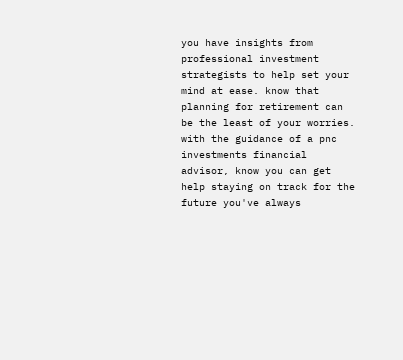you have insights from professional investment strategists to help set your mind at ease. know that planning for retirement can be the least of your worries. with the guidance of a pnc investments financial advisor, know you can get help staying on track for the future you've always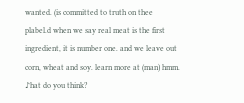wanted. (is committed to truth on thee plabel.d when we say real meat is the first ingredient, it is number one. and we leave out corn, wheat and soy. learn more at (man) hmm. ♪hat do you think?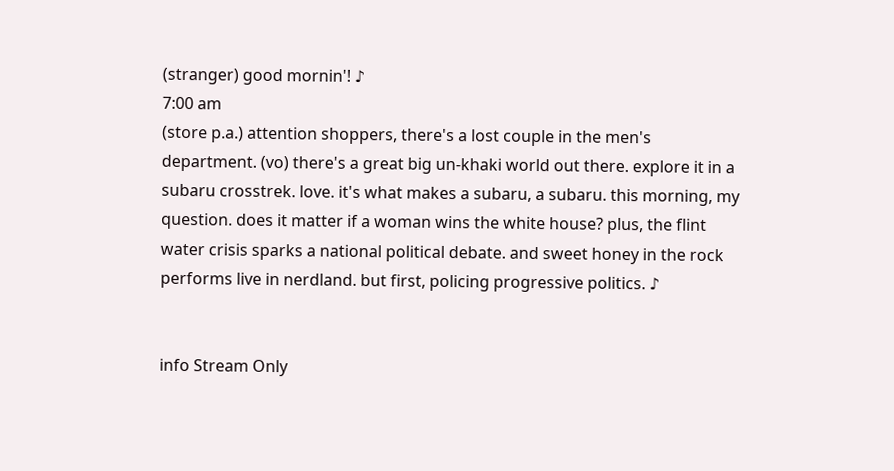(stranger) good mornin'! ♪
7:00 am
(store p.a.) attention shoppers, there's a lost couple in the men's department. (vo) there's a great big un-khaki world out there. explore it in a subaru crosstrek. love. it's what makes a subaru, a subaru. this morning, my question. does it matter if a woman wins the white house? plus, the flint water crisis sparks a national political debate. and sweet honey in the rock performs live in nerdland. but first, policing progressive politics. ♪


info Stream Only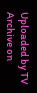Uploaded by TV Archive on